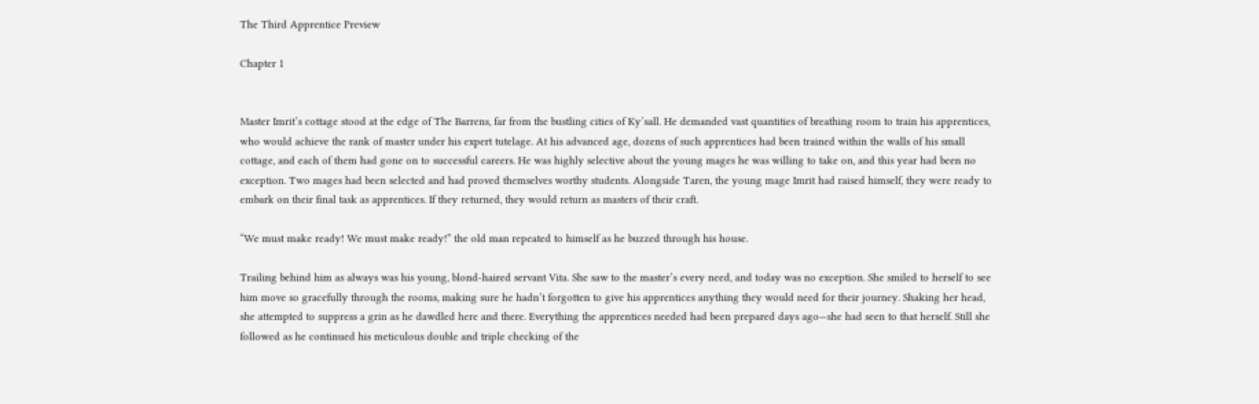The Third Apprentice Preview

Chapter 1


Master Imrit’s cottage stood at the edge of The Barrens, far from the bustling cities of Ky’sall. He demanded vast quantities of breathing room to train his apprentices, who would achieve the rank of master under his expert tutelage. At his advanced age, dozens of such apprentices had been trained within the walls of his small cottage, and each of them had gone on to successful careers. He was highly selective about the young mages he was willing to take on, and this year had been no exception. Two mages had been selected and had proved themselves worthy students. Alongside Taren, the young mage Imrit had raised himself, they were ready to embark on their final task as apprentices. If they returned, they would return as masters of their craft.

“We must make ready! We must make ready!” the old man repeated to himself as he buzzed through his house.

Trailing behind him as always was his young, blond-haired servant Vita. She saw to the master’s every need, and today was no exception. She smiled to herself to see him move so gracefully through the rooms, making sure he hadn’t forgotten to give his apprentices anything they would need for their journey. Shaking her head, she attempted to suppress a grin as he dawdled here and there. Everything the apprentices needed had been prepared days ago—she had seen to that herself. Still she followed as he continued his meticulous double and triple checking of the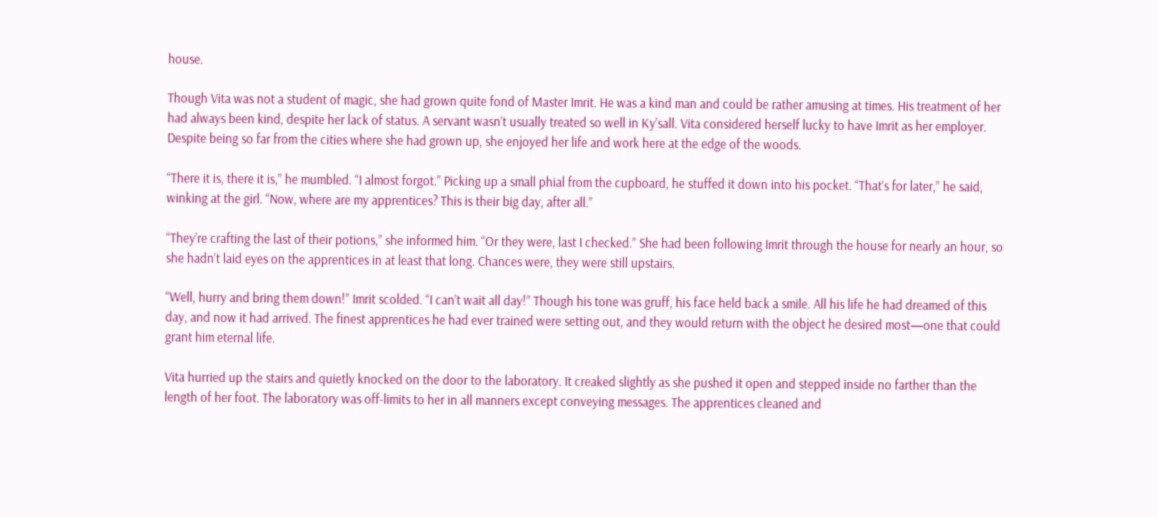house.

Though Vita was not a student of magic, she had grown quite fond of Master Imrit. He was a kind man and could be rather amusing at times. His treatment of her had always been kind, despite her lack of status. A servant wasn’t usually treated so well in Ky’sall. Vita considered herself lucky to have Imrit as her employer. Despite being so far from the cities where she had grown up, she enjoyed her life and work here at the edge of the woods.

“There it is, there it is,” he mumbled. “I almost forgot.” Picking up a small phial from the cupboard, he stuffed it down into his pocket. “That’s for later,” he said, winking at the girl. “Now, where are my apprentices? This is their big day, after all.”

“They’re crafting the last of their potions,” she informed him. “Or they were, last I checked.” She had been following Imrit through the house for nearly an hour, so she hadn’t laid eyes on the apprentices in at least that long. Chances were, they were still upstairs.

“Well, hurry and bring them down!” Imrit scolded. “I can’t wait all day!” Though his tone was gruff, his face held back a smile. All his life he had dreamed of this day, and now it had arrived. The finest apprentices he had ever trained were setting out, and they would return with the object he desired most—one that could grant him eternal life.

Vita hurried up the stairs and quietly knocked on the door to the laboratory. It creaked slightly as she pushed it open and stepped inside no farther than the length of her foot. The laboratory was off-limits to her in all manners except conveying messages. The apprentices cleaned and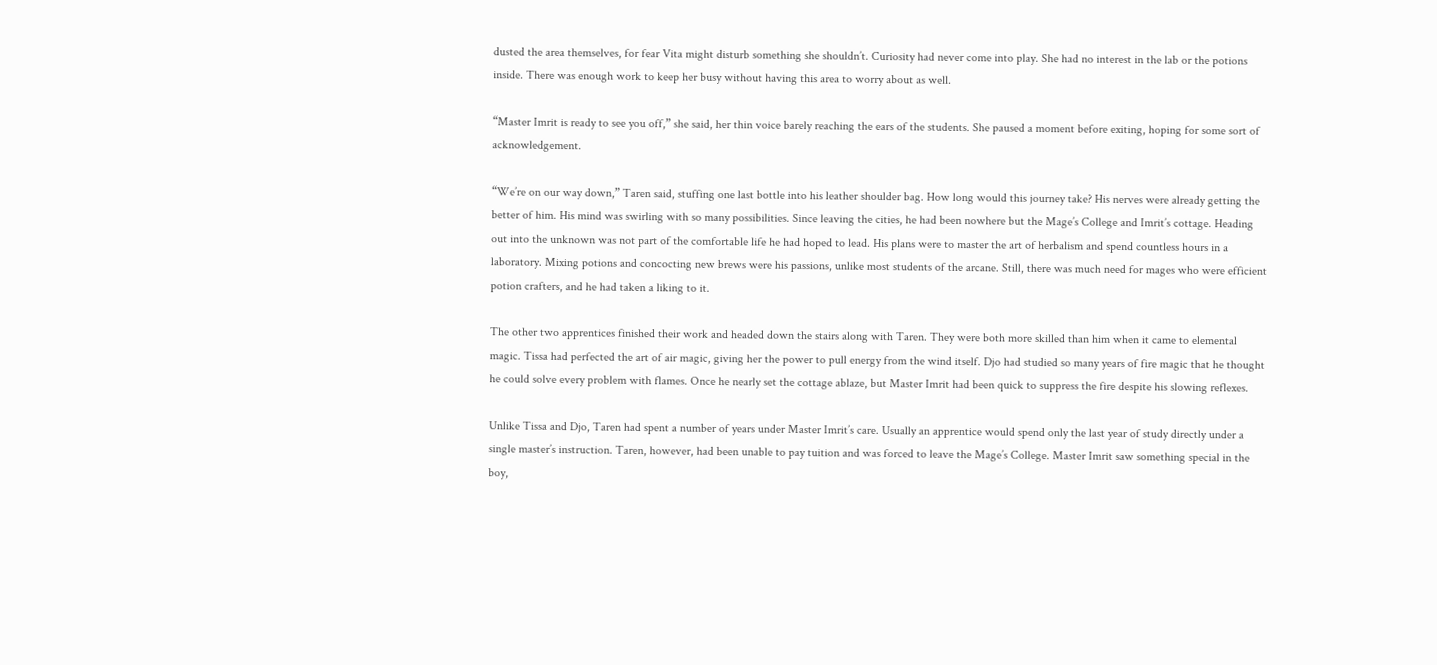dusted the area themselves, for fear Vita might disturb something she shouldn’t. Curiosity had never come into play. She had no interest in the lab or the potions inside. There was enough work to keep her busy without having this area to worry about as well.

“Master Imrit is ready to see you off,” she said, her thin voice barely reaching the ears of the students. She paused a moment before exiting, hoping for some sort of acknowledgement.

“We’re on our way down,” Taren said, stuffing one last bottle into his leather shoulder bag. How long would this journey take? His nerves were already getting the better of him. His mind was swirling with so many possibilities. Since leaving the cities, he had been nowhere but the Mage’s College and Imrit’s cottage. Heading out into the unknown was not part of the comfortable life he had hoped to lead. His plans were to master the art of herbalism and spend countless hours in a laboratory. Mixing potions and concocting new brews were his passions, unlike most students of the arcane. Still, there was much need for mages who were efficient potion crafters, and he had taken a liking to it.

The other two apprentices finished their work and headed down the stairs along with Taren. They were both more skilled than him when it came to elemental magic. Tissa had perfected the art of air magic, giving her the power to pull energy from the wind itself. Djo had studied so many years of fire magic that he thought he could solve every problem with flames. Once he nearly set the cottage ablaze, but Master Imrit had been quick to suppress the fire despite his slowing reflexes.

Unlike Tissa and Djo, Taren had spent a number of years under Master Imrit’s care. Usually an apprentice would spend only the last year of study directly under a single master’s instruction. Taren, however, had been unable to pay tuition and was forced to leave the Mage’s College. Master Imrit saw something special in the boy,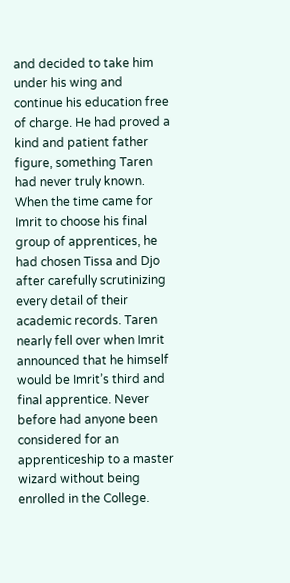and decided to take him under his wing and continue his education free of charge. He had proved a kind and patient father figure, something Taren had never truly known. When the time came for Imrit to choose his final group of apprentices, he had chosen Tissa and Djo after carefully scrutinizing every detail of their academic records. Taren nearly fell over when Imrit announced that he himself would be Imrit’s third and final apprentice. Never before had anyone been considered for an apprenticeship to a master wizard without being enrolled in the College.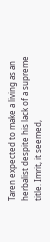Taren expected to make a living as an herbalist despite his lack of a supreme title. Imrit, it seemed,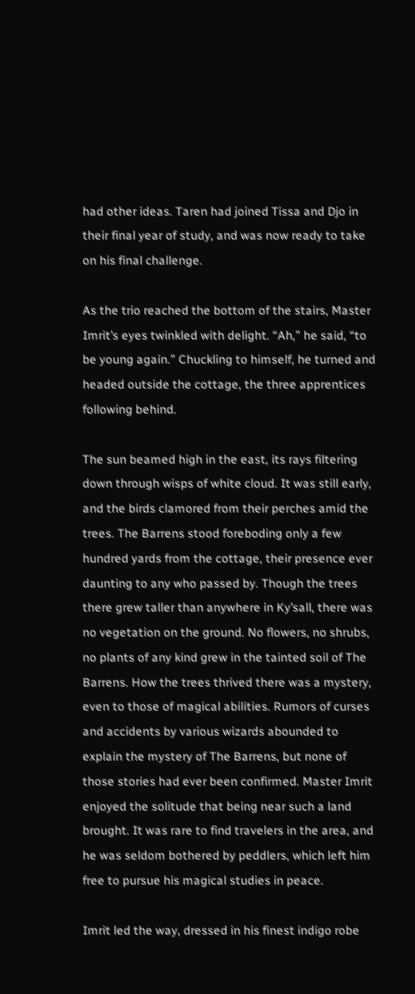had other ideas. Taren had joined Tissa and Djo in their final year of study, and was now ready to take on his final challenge.

As the trio reached the bottom of the stairs, Master Imrit’s eyes twinkled with delight. “Ah,” he said, “to be young again.” Chuckling to himself, he turned and headed outside the cottage, the three apprentices following behind.

The sun beamed high in the east, its rays filtering down through wisps of white cloud. It was still early, and the birds clamored from their perches amid the trees. The Barrens stood foreboding only a few hundred yards from the cottage, their presence ever daunting to any who passed by. Though the trees there grew taller than anywhere in Ky’sall, there was no vegetation on the ground. No flowers, no shrubs, no plants of any kind grew in the tainted soil of The Barrens. How the trees thrived there was a mystery, even to those of magical abilities. Rumors of curses and accidents by various wizards abounded to explain the mystery of The Barrens, but none of those stories had ever been confirmed. Master Imrit enjoyed the solitude that being near such a land brought. It was rare to find travelers in the area, and he was seldom bothered by peddlers, which left him free to pursue his magical studies in peace.

Imrit led the way, dressed in his finest indigo robe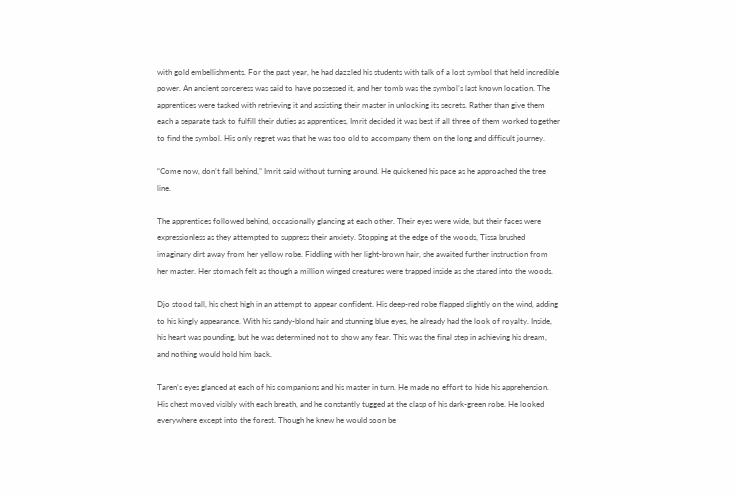with gold embellishments. For the past year, he had dazzled his students with talk of a lost symbol that held incredible power. An ancient sorceress was said to have possessed it, and her tomb was the symbol’s last known location. The apprentices were tasked with retrieving it and assisting their master in unlocking its secrets. Rather than give them each a separate task to fulfill their duties as apprentices, Imrit decided it was best if all three of them worked together to find the symbol. His only regret was that he was too old to accompany them on the long and difficult journey.

“Come now, don’t fall behind,” Imrit said without turning around. He quickened his pace as he approached the tree line.

The apprentices followed behind, occasionally glancing at each other. Their eyes were wide, but their faces were expressionless as they attempted to suppress their anxiety. Stopping at the edge of the woods, Tissa brushed imaginary dirt away from her yellow robe. Fiddling with her light-brown hair, she awaited further instruction from her master. Her stomach felt as though a million winged creatures were trapped inside as she stared into the woods.

Djo stood tall, his chest high in an attempt to appear confident. His deep-red robe flapped slightly on the wind, adding to his kingly appearance. With his sandy-blond hair and stunning blue eyes, he already had the look of royalty. Inside, his heart was pounding, but he was determined not to show any fear. This was the final step in achieving his dream, and nothing would hold him back.

Taren’s eyes glanced at each of his companions and his master in turn. He made no effort to hide his apprehension. His chest moved visibly with each breath, and he constantly tugged at the clasp of his dark-green robe. He looked everywhere except into the forest. Though he knew he would soon be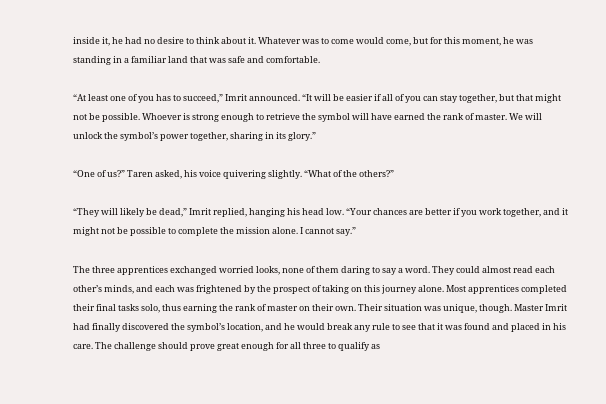inside it, he had no desire to think about it. Whatever was to come would come, but for this moment, he was standing in a familiar land that was safe and comfortable.

“At least one of you has to succeed,” Imrit announced. “It will be easier if all of you can stay together, but that might not be possible. Whoever is strong enough to retrieve the symbol will have earned the rank of master. We will unlock the symbol’s power together, sharing in its glory.”

“One of us?” Taren asked, his voice quivering slightly. “What of the others?”

“They will likely be dead,” Imrit replied, hanging his head low. “Your chances are better if you work together, and it might not be possible to complete the mission alone. I cannot say.”

The three apprentices exchanged worried looks, none of them daring to say a word. They could almost read each other’s minds, and each was frightened by the prospect of taking on this journey alone. Most apprentices completed their final tasks solo, thus earning the rank of master on their own. Their situation was unique, though. Master Imrit had finally discovered the symbol’s location, and he would break any rule to see that it was found and placed in his care. The challenge should prove great enough for all three to qualify as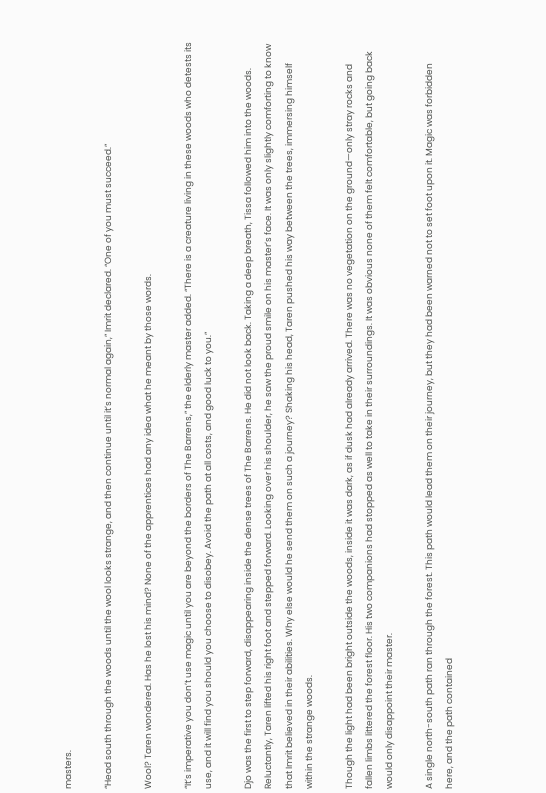masters.

“Head south through the woods until the wool looks strange, and then continue until it’s normal again,” Imrit declared. “One of you must succeed.”

Wool? Taren wondered. Has he lost his mind? None of the apprentices had any idea what he meant by those words.

“It’s imperative you don’t use magic until you are beyond the borders of The Barrens,” the elderly master added. “There is a creature living in these woods who detests its use, and it will find you should you choose to disobey. Avoid the path at all costs, and good luck to you.”

Djo was the first to step forward, disappearing inside the dense trees of The Barrens. He did not look back. Taking a deep breath, Tissa followed him into the woods. Reluctantly, Taren lifted his right foot and stepped forward. Looking over his shoulder, he saw the proud smile on his master’s face. It was only slightly comforting to know that Imrit believed in their abilities. Why else would he send them on such a journey? Shaking his head, Taren pushed his way between the trees, immersing himself within the strange woods.

Though the light had been bright outside the woods, inside it was dark, as if dusk had already arrived. There was no vegetation on the ground—only stray rocks and fallen limbs littered the forest floor. His two companions had stopped as well to take in their surroundings. It was obvious none of them felt comfortable, but going back would only disappoint their master.

A single north-south path ran through the forest. This path would lead them on their journey, but they had been warned not to set foot upon it. Magic was forbidden here, and the path contained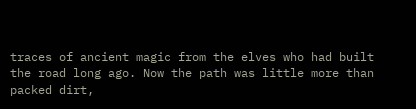traces of ancient magic from the elves who had built the road long ago. Now the path was little more than packed dirt,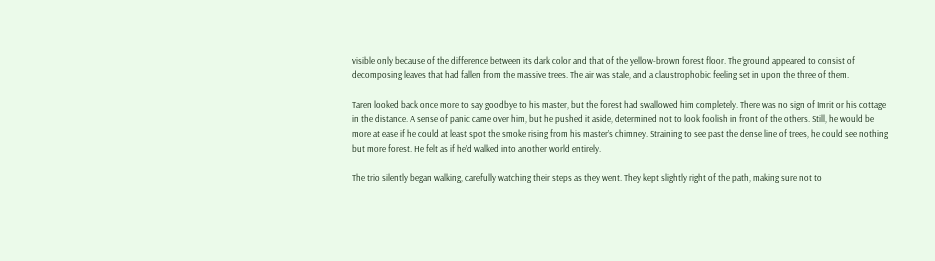visible only because of the difference between its dark color and that of the yellow-brown forest floor. The ground appeared to consist of decomposing leaves that had fallen from the massive trees. The air was stale, and a claustrophobic feeling set in upon the three of them.

Taren looked back once more to say goodbye to his master, but the forest had swallowed him completely. There was no sign of Imrit or his cottage in the distance. A sense of panic came over him, but he pushed it aside, determined not to look foolish in front of the others. Still, he would be more at ease if he could at least spot the smoke rising from his master’s chimney. Straining to see past the dense line of trees, he could see nothing but more forest. He felt as if he’d walked into another world entirely.

The trio silently began walking, carefully watching their steps as they went. They kept slightly right of the path, making sure not to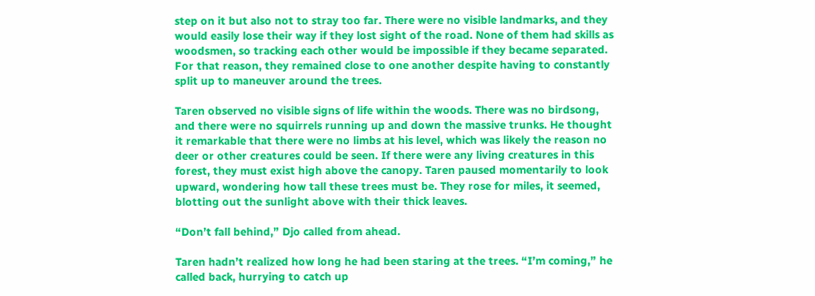step on it but also not to stray too far. There were no visible landmarks, and they would easily lose their way if they lost sight of the road. None of them had skills as woodsmen, so tracking each other would be impossible if they became separated. For that reason, they remained close to one another despite having to constantly split up to maneuver around the trees.

Taren observed no visible signs of life within the woods. There was no birdsong, and there were no squirrels running up and down the massive trunks. He thought it remarkable that there were no limbs at his level, which was likely the reason no deer or other creatures could be seen. If there were any living creatures in this forest, they must exist high above the canopy. Taren paused momentarily to look upward, wondering how tall these trees must be. They rose for miles, it seemed, blotting out the sunlight above with their thick leaves.

“Don’t fall behind,” Djo called from ahead.

Taren hadn’t realized how long he had been staring at the trees. “I’m coming,” he called back, hurrying to catch up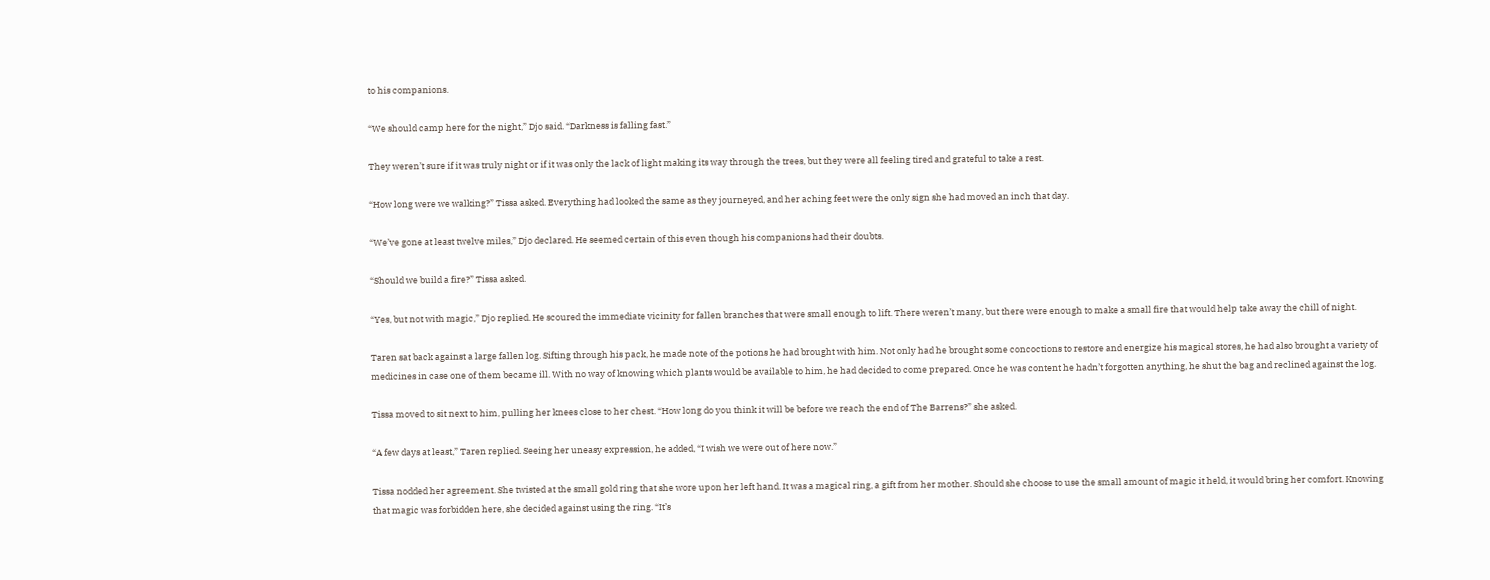to his companions.

“We should camp here for the night,” Djo said. “Darkness is falling fast.”

They weren’t sure if it was truly night or if it was only the lack of light making its way through the trees, but they were all feeling tired and grateful to take a rest.

“How long were we walking?” Tissa asked. Everything had looked the same as they journeyed, and her aching feet were the only sign she had moved an inch that day.

“We’ve gone at least twelve miles,” Djo declared. He seemed certain of this even though his companions had their doubts.

“Should we build a fire?” Tissa asked.

“Yes, but not with magic,” Djo replied. He scoured the immediate vicinity for fallen branches that were small enough to lift. There weren’t many, but there were enough to make a small fire that would help take away the chill of night.

Taren sat back against a large fallen log. Sifting through his pack, he made note of the potions he had brought with him. Not only had he brought some concoctions to restore and energize his magical stores, he had also brought a variety of medicines in case one of them became ill. With no way of knowing which plants would be available to him, he had decided to come prepared. Once he was content he hadn’t forgotten anything, he shut the bag and reclined against the log.

Tissa moved to sit next to him, pulling her knees close to her chest. “How long do you think it will be before we reach the end of The Barrens?” she asked.

“A few days at least,” Taren replied. Seeing her uneasy expression, he added, “I wish we were out of here now.”

Tissa nodded her agreement. She twisted at the small gold ring that she wore upon her left hand. It was a magical ring, a gift from her mother. Should she choose to use the small amount of magic it held, it would bring her comfort. Knowing that magic was forbidden here, she decided against using the ring. “It’s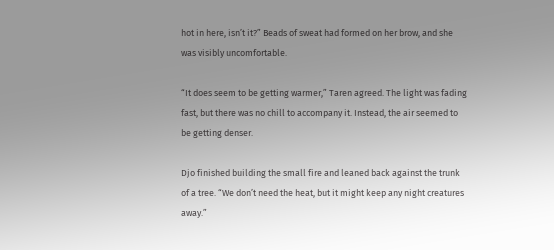hot in here, isn’t it?” Beads of sweat had formed on her brow, and she was visibly uncomfortable.

“It does seem to be getting warmer,” Taren agreed. The light was fading fast, but there was no chill to accompany it. Instead, the air seemed to be getting denser.

Djo finished building the small fire and leaned back against the trunk of a tree. “We don’t need the heat, but it might keep any night creatures away.”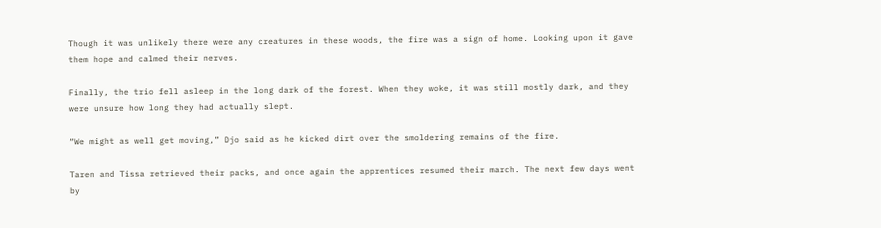Though it was unlikely there were any creatures in these woods, the fire was a sign of home. Looking upon it gave them hope and calmed their nerves.

Finally, the trio fell asleep in the long dark of the forest. When they woke, it was still mostly dark, and they were unsure how long they had actually slept.

“We might as well get moving,” Djo said as he kicked dirt over the smoldering remains of the fire.

Taren and Tissa retrieved their packs, and once again the apprentices resumed their march. The next few days went by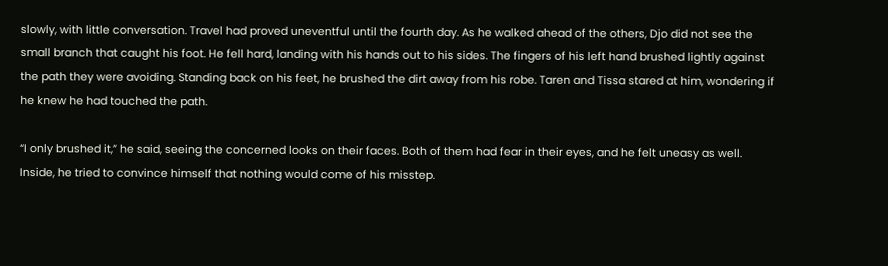slowly, with little conversation. Travel had proved uneventful until the fourth day. As he walked ahead of the others, Djo did not see the small branch that caught his foot. He fell hard, landing with his hands out to his sides. The fingers of his left hand brushed lightly against the path they were avoiding. Standing back on his feet, he brushed the dirt away from his robe. Taren and Tissa stared at him, wondering if he knew he had touched the path.

“I only brushed it,” he said, seeing the concerned looks on their faces. Both of them had fear in their eyes, and he felt uneasy as well. Inside, he tried to convince himself that nothing would come of his misstep.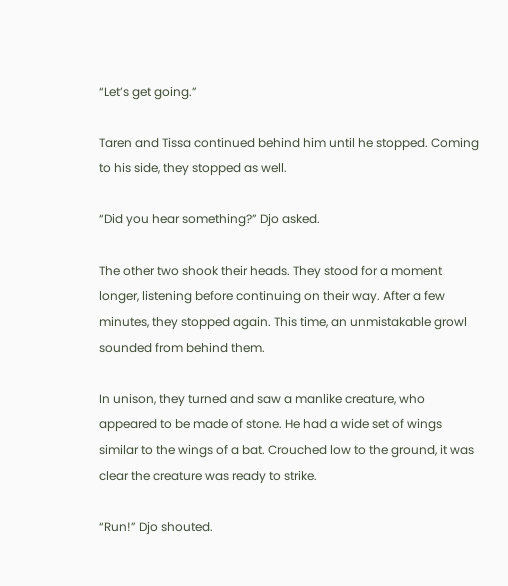“Let’s get going.”

Taren and Tissa continued behind him until he stopped. Coming to his side, they stopped as well.

“Did you hear something?” Djo asked.

The other two shook their heads. They stood for a moment longer, listening before continuing on their way. After a few minutes, they stopped again. This time, an unmistakable growl sounded from behind them.

In unison, they turned and saw a manlike creature, who appeared to be made of stone. He had a wide set of wings similar to the wings of a bat. Crouched low to the ground, it was clear the creature was ready to strike.

“Run!” Djo shouted.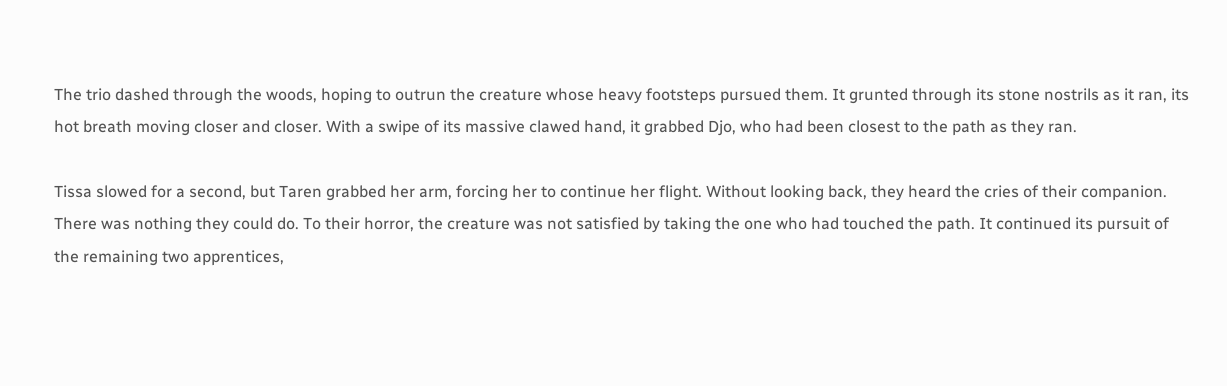The trio dashed through the woods, hoping to outrun the creature whose heavy footsteps pursued them. It grunted through its stone nostrils as it ran, its hot breath moving closer and closer. With a swipe of its massive clawed hand, it grabbed Djo, who had been closest to the path as they ran.

Tissa slowed for a second, but Taren grabbed her arm, forcing her to continue her flight. Without looking back, they heard the cries of their companion. There was nothing they could do. To their horror, the creature was not satisfied by taking the one who had touched the path. It continued its pursuit of the remaining two apprentices,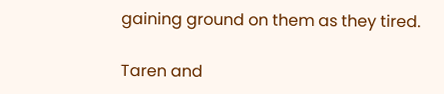gaining ground on them as they tired.

Taren and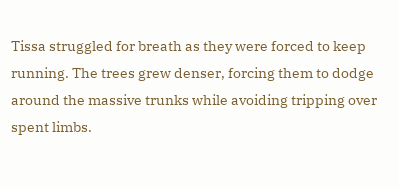Tissa struggled for breath as they were forced to keep running. The trees grew denser, forcing them to dodge around the massive trunks while avoiding tripping over spent limbs.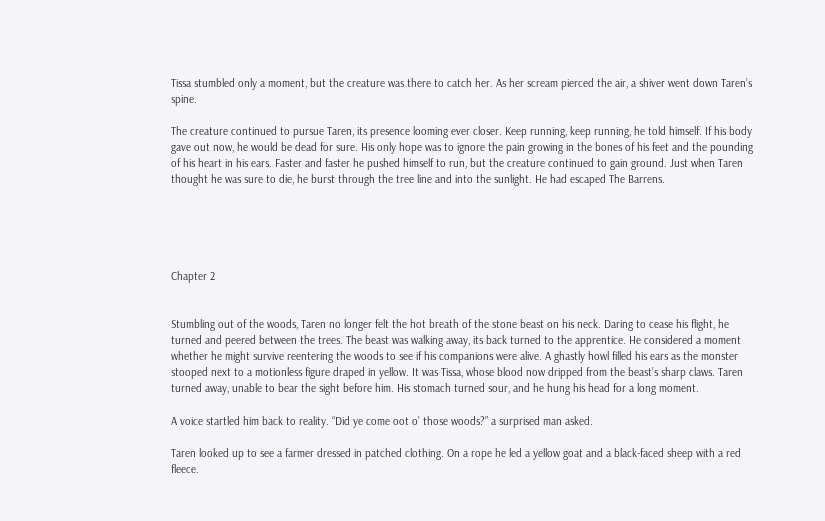Tissa stumbled only a moment, but the creature was there to catch her. As her scream pierced the air, a shiver went down Taren’s spine.

The creature continued to pursue Taren, its presence looming ever closer. Keep running, keep running, he told himself. If his body gave out now, he would be dead for sure. His only hope was to ignore the pain growing in the bones of his feet and the pounding of his heart in his ears. Faster and faster he pushed himself to run, but the creature continued to gain ground. Just when Taren thought he was sure to die, he burst through the tree line and into the sunlight. He had escaped The Barrens.





Chapter 2


Stumbling out of the woods, Taren no longer felt the hot breath of the stone beast on his neck. Daring to cease his flight, he turned and peered between the trees. The beast was walking away, its back turned to the apprentice. He considered a moment whether he might survive reentering the woods to see if his companions were alive. A ghastly howl filled his ears as the monster stooped next to a motionless figure draped in yellow. It was Tissa, whose blood now dripped from the beast’s sharp claws. Taren turned away, unable to bear the sight before him. His stomach turned sour, and he hung his head for a long moment.

A voice startled him back to reality. “Did ye come oot o’ those woods?” a surprised man asked.

Taren looked up to see a farmer dressed in patched clothing. On a rope he led a yellow goat and a black-faced sheep with a red fleece.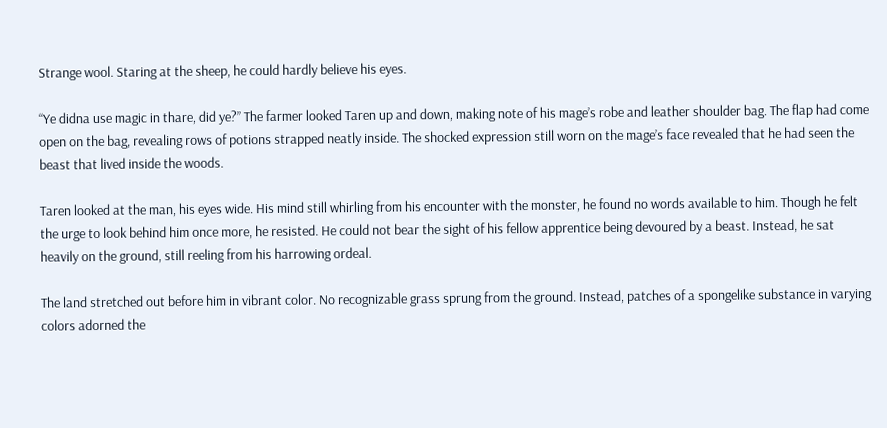Strange wool. Staring at the sheep, he could hardly believe his eyes.

“Ye didna use magic in thare, did ye?” The farmer looked Taren up and down, making note of his mage’s robe and leather shoulder bag. The flap had come open on the bag, revealing rows of potions strapped neatly inside. The shocked expression still worn on the mage’s face revealed that he had seen the beast that lived inside the woods.

Taren looked at the man, his eyes wide. His mind still whirling from his encounter with the monster, he found no words available to him. Though he felt the urge to look behind him once more, he resisted. He could not bear the sight of his fellow apprentice being devoured by a beast. Instead, he sat heavily on the ground, still reeling from his harrowing ordeal.

The land stretched out before him in vibrant color. No recognizable grass sprung from the ground. Instead, patches of a spongelike substance in varying colors adorned the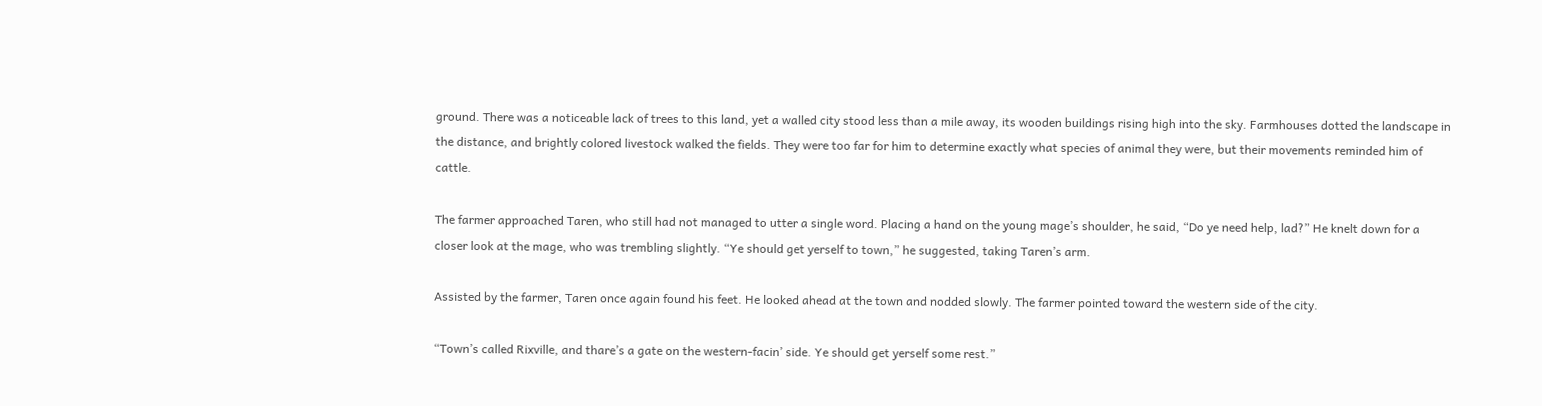ground. There was a noticeable lack of trees to this land, yet a walled city stood less than a mile away, its wooden buildings rising high into the sky. Farmhouses dotted the landscape in the distance, and brightly colored livestock walked the fields. They were too far for him to determine exactly what species of animal they were, but their movements reminded him of cattle.

The farmer approached Taren, who still had not managed to utter a single word. Placing a hand on the young mage’s shoulder, he said, “Do ye need help, lad?” He knelt down for a closer look at the mage, who was trembling slightly. “Ye should get yerself to town,” he suggested, taking Taren’s arm.

Assisted by the farmer, Taren once again found his feet. He looked ahead at the town and nodded slowly. The farmer pointed toward the western side of the city.

“Town’s called Rixville, and thare’s a gate on the western-facin’ side. Ye should get yerself some rest.”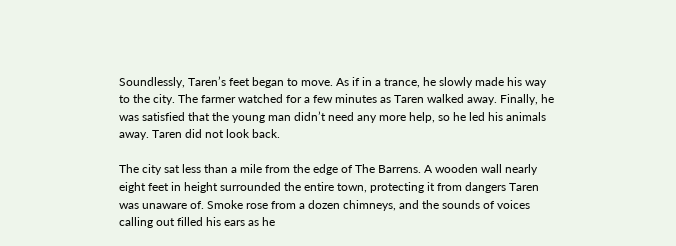Soundlessly, Taren’s feet began to move. As if in a trance, he slowly made his way to the city. The farmer watched for a few minutes as Taren walked away. Finally, he was satisfied that the young man didn’t need any more help, so he led his animals away. Taren did not look back.

The city sat less than a mile from the edge of The Barrens. A wooden wall nearly eight feet in height surrounded the entire town, protecting it from dangers Taren was unaware of. Smoke rose from a dozen chimneys, and the sounds of voices calling out filled his ears as he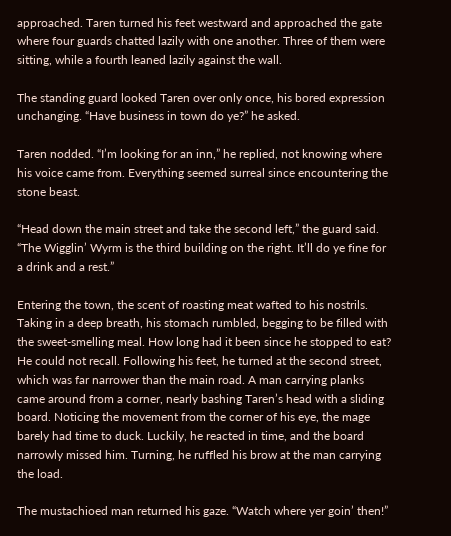approached. Taren turned his feet westward and approached the gate where four guards chatted lazily with one another. Three of them were sitting, while a fourth leaned lazily against the wall.

The standing guard looked Taren over only once, his bored expression unchanging. “Have business in town do ye?” he asked.

Taren nodded. “I’m looking for an inn,” he replied, not knowing where his voice came from. Everything seemed surreal since encountering the stone beast.

“Head down the main street and take the second left,” the guard said. “The Wigglin’ Wyrm is the third building on the right. It’ll do ye fine for a drink and a rest.”

Entering the town, the scent of roasting meat wafted to his nostrils. Taking in a deep breath, his stomach rumbled, begging to be filled with the sweet-smelling meal. How long had it been since he stopped to eat? He could not recall. Following his feet, he turned at the second street, which was far narrower than the main road. A man carrying planks came around from a corner, nearly bashing Taren’s head with a sliding board. Noticing the movement from the corner of his eye, the mage barely had time to duck. Luckily, he reacted in time, and the board narrowly missed him. Turning, he ruffled his brow at the man carrying the load.

The mustachioed man returned his gaze. “Watch where yer goin’ then!”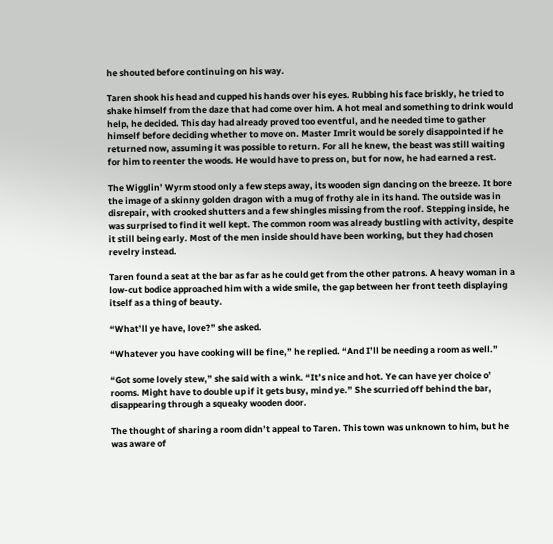he shouted before continuing on his way.

Taren shook his head and cupped his hands over his eyes. Rubbing his face briskly, he tried to shake himself from the daze that had come over him. A hot meal and something to drink would help, he decided. This day had already proved too eventful, and he needed time to gather himself before deciding whether to move on. Master Imrit would be sorely disappointed if he returned now, assuming it was possible to return. For all he knew, the beast was still waiting for him to reenter the woods. He would have to press on, but for now, he had earned a rest.

The Wigglin’ Wyrm stood only a few steps away, its wooden sign dancing on the breeze. It bore the image of a skinny golden dragon with a mug of frothy ale in its hand. The outside was in disrepair, with crooked shutters and a few shingles missing from the roof. Stepping inside, he was surprised to find it well kept. The common room was already bustling with activity, despite it still being early. Most of the men inside should have been working, but they had chosen revelry instead.

Taren found a seat at the bar as far as he could get from the other patrons. A heavy woman in a low-cut bodice approached him with a wide smile, the gap between her front teeth displaying itself as a thing of beauty.

“What’ll ye have, love?” she asked.

“Whatever you have cooking will be fine,” he replied. “And I’ll be needing a room as well.”

“Got some lovely stew,” she said with a wink. “It’s nice and hot. Ye can have yer choice o’ rooms. Might have to double up if it gets busy, mind ye.” She scurried off behind the bar, disappearing through a squeaky wooden door.

The thought of sharing a room didn’t appeal to Taren. This town was unknown to him, but he was aware of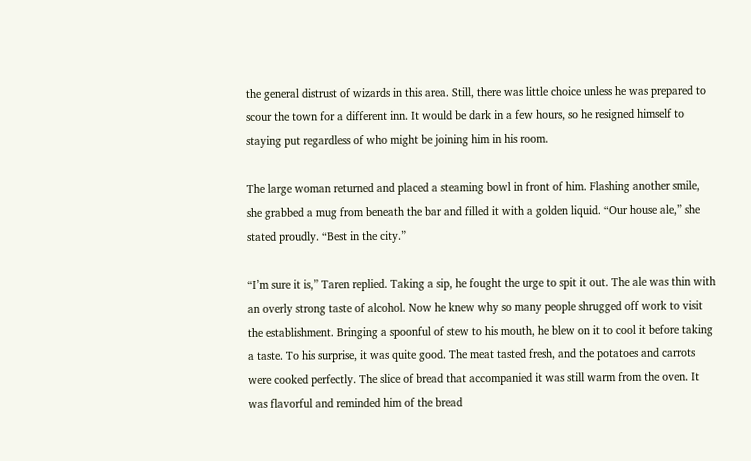the general distrust of wizards in this area. Still, there was little choice unless he was prepared to scour the town for a different inn. It would be dark in a few hours, so he resigned himself to staying put regardless of who might be joining him in his room.

The large woman returned and placed a steaming bowl in front of him. Flashing another smile, she grabbed a mug from beneath the bar and filled it with a golden liquid. “Our house ale,” she stated proudly. “Best in the city.”

“I’m sure it is,” Taren replied. Taking a sip, he fought the urge to spit it out. The ale was thin with an overly strong taste of alcohol. Now he knew why so many people shrugged off work to visit the establishment. Bringing a spoonful of stew to his mouth, he blew on it to cool it before taking a taste. To his surprise, it was quite good. The meat tasted fresh, and the potatoes and carrots were cooked perfectly. The slice of bread that accompanied it was still warm from the oven. It was flavorful and reminded him of the bread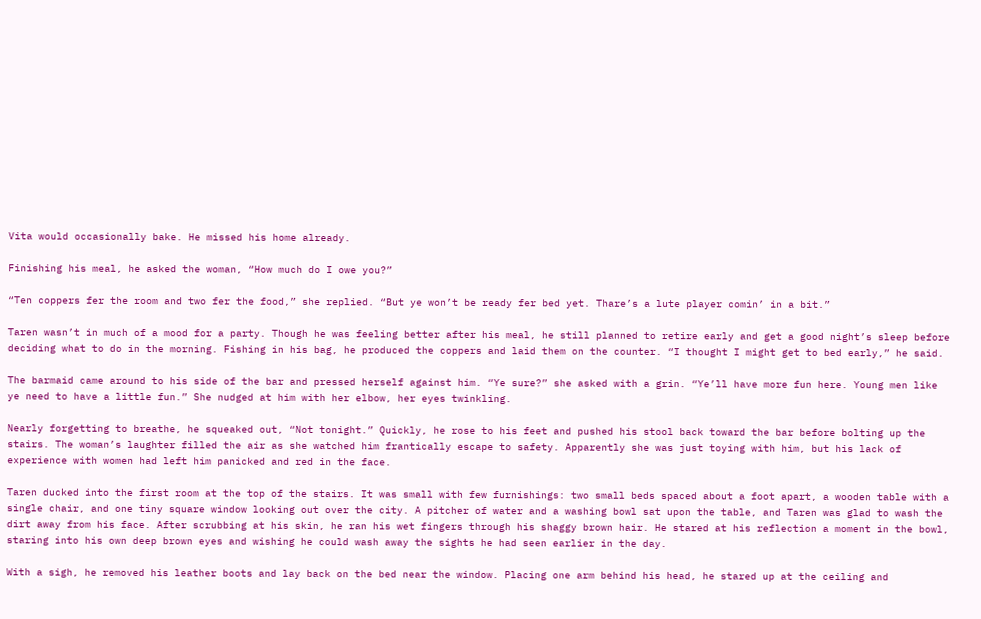Vita would occasionally bake. He missed his home already.

Finishing his meal, he asked the woman, “How much do I owe you?”

“Ten coppers fer the room and two fer the food,” she replied. “But ye won’t be ready fer bed yet. Thare’s a lute player comin’ in a bit.”

Taren wasn’t in much of a mood for a party. Though he was feeling better after his meal, he still planned to retire early and get a good night’s sleep before deciding what to do in the morning. Fishing in his bag, he produced the coppers and laid them on the counter. “I thought I might get to bed early,” he said.

The barmaid came around to his side of the bar and pressed herself against him. “Ye sure?” she asked with a grin. “Ye’ll have more fun here. Young men like ye need to have a little fun.” She nudged at him with her elbow, her eyes twinkling.

Nearly forgetting to breathe, he squeaked out, “Not tonight.” Quickly, he rose to his feet and pushed his stool back toward the bar before bolting up the stairs. The woman’s laughter filled the air as she watched him frantically escape to safety. Apparently she was just toying with him, but his lack of experience with women had left him panicked and red in the face.

Taren ducked into the first room at the top of the stairs. It was small with few furnishings: two small beds spaced about a foot apart, a wooden table with a single chair, and one tiny square window looking out over the city. A pitcher of water and a washing bowl sat upon the table, and Taren was glad to wash the dirt away from his face. After scrubbing at his skin, he ran his wet fingers through his shaggy brown hair. He stared at his reflection a moment in the bowl, staring into his own deep brown eyes and wishing he could wash away the sights he had seen earlier in the day.

With a sigh, he removed his leather boots and lay back on the bed near the window. Placing one arm behind his head, he stared up at the ceiling and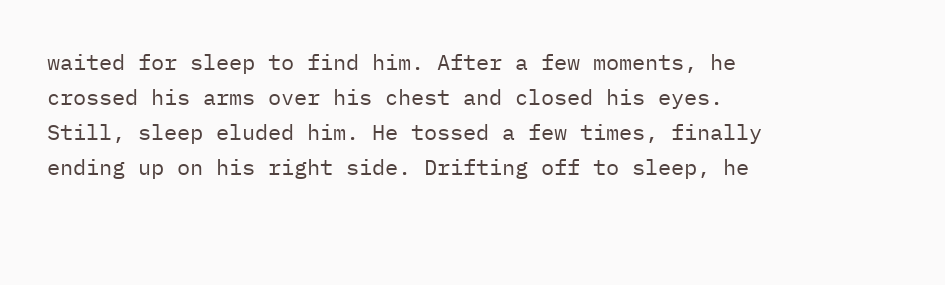waited for sleep to find him. After a few moments, he crossed his arms over his chest and closed his eyes. Still, sleep eluded him. He tossed a few times, finally ending up on his right side. Drifting off to sleep, he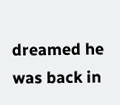dreamed he was back in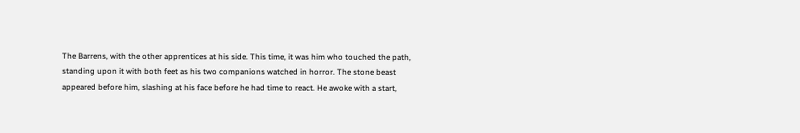The Barrens, with the other apprentices at his side. This time, it was him who touched the path, standing upon it with both feet as his two companions watched in horror. The stone beast appeared before him, slashing at his face before he had time to react. He awoke with a start,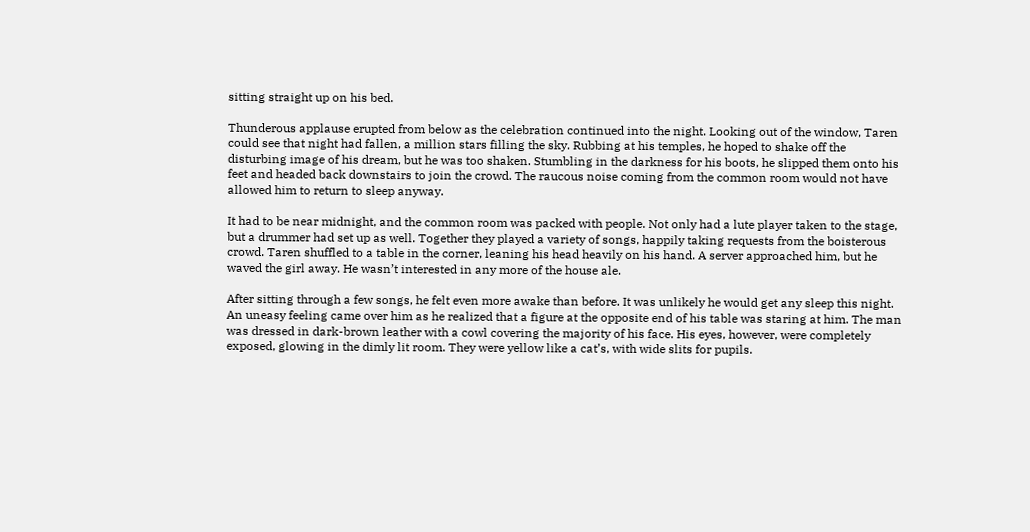sitting straight up on his bed.

Thunderous applause erupted from below as the celebration continued into the night. Looking out of the window, Taren could see that night had fallen, a million stars filling the sky. Rubbing at his temples, he hoped to shake off the disturbing image of his dream, but he was too shaken. Stumbling in the darkness for his boots, he slipped them onto his feet and headed back downstairs to join the crowd. The raucous noise coming from the common room would not have allowed him to return to sleep anyway.

It had to be near midnight, and the common room was packed with people. Not only had a lute player taken to the stage, but a drummer had set up as well. Together they played a variety of songs, happily taking requests from the boisterous crowd. Taren shuffled to a table in the corner, leaning his head heavily on his hand. A server approached him, but he waved the girl away. He wasn’t interested in any more of the house ale.

After sitting through a few songs, he felt even more awake than before. It was unlikely he would get any sleep this night. An uneasy feeling came over him as he realized that a figure at the opposite end of his table was staring at him. The man was dressed in dark-brown leather with a cowl covering the majority of his face. His eyes, however, were completely exposed, glowing in the dimly lit room. They were yellow like a cat’s, with wide slits for pupils.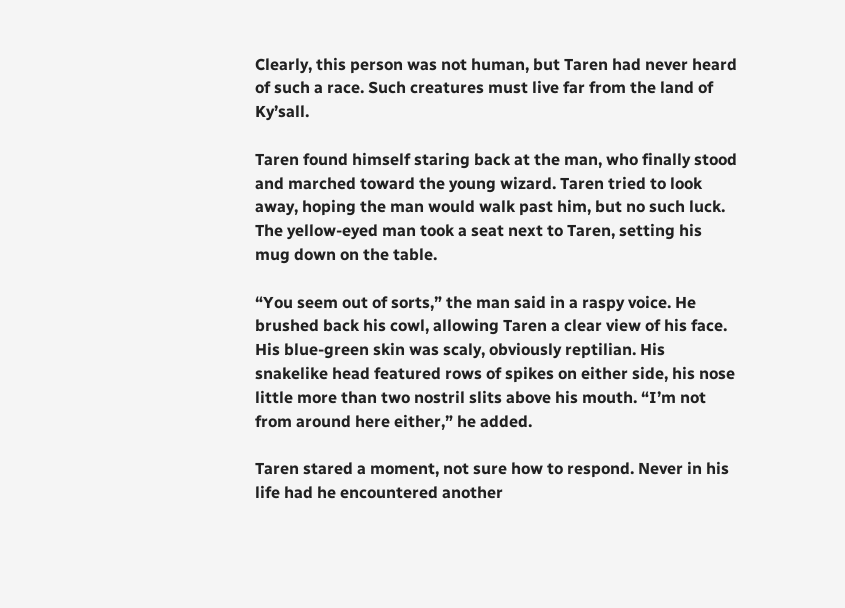Clearly, this person was not human, but Taren had never heard of such a race. Such creatures must live far from the land of Ky’sall.

Taren found himself staring back at the man, who finally stood and marched toward the young wizard. Taren tried to look away, hoping the man would walk past him, but no such luck. The yellow-eyed man took a seat next to Taren, setting his mug down on the table.

“You seem out of sorts,” the man said in a raspy voice. He brushed back his cowl, allowing Taren a clear view of his face. His blue-green skin was scaly, obviously reptilian. His snakelike head featured rows of spikes on either side, his nose little more than two nostril slits above his mouth. “I’m not from around here either,” he added.

Taren stared a moment, not sure how to respond. Never in his life had he encountered another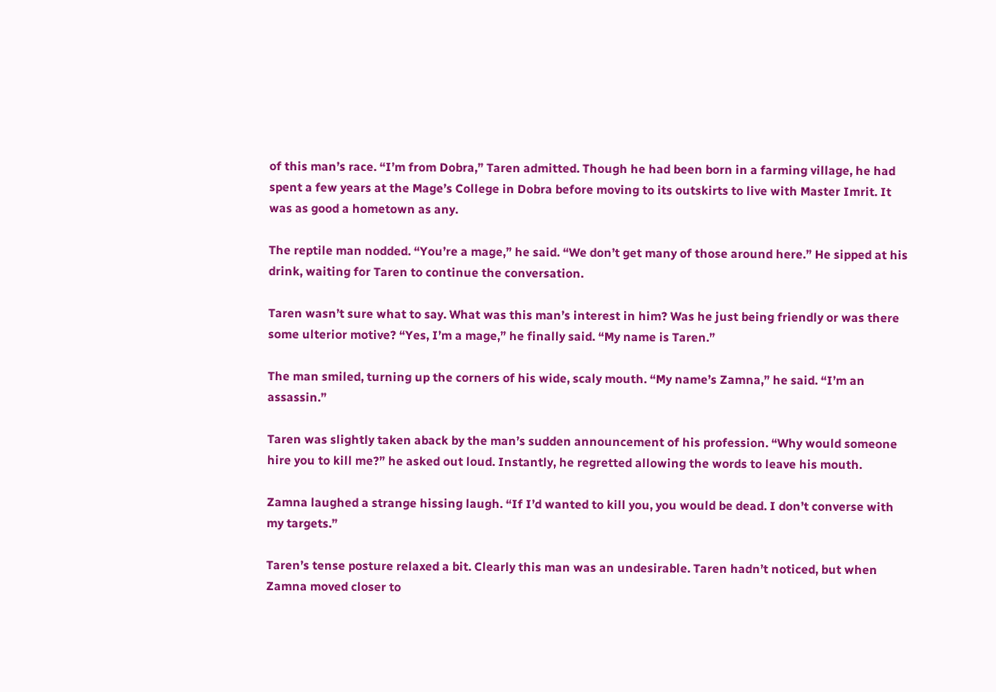of this man’s race. “I’m from Dobra,” Taren admitted. Though he had been born in a farming village, he had spent a few years at the Mage’s College in Dobra before moving to its outskirts to live with Master Imrit. It was as good a hometown as any.

The reptile man nodded. “You’re a mage,” he said. “We don’t get many of those around here.” He sipped at his drink, waiting for Taren to continue the conversation.

Taren wasn’t sure what to say. What was this man’s interest in him? Was he just being friendly or was there some ulterior motive? “Yes, I’m a mage,” he finally said. “My name is Taren.”

The man smiled, turning up the corners of his wide, scaly mouth. “My name’s Zamna,” he said. “I’m an assassin.”

Taren was slightly taken aback by the man’s sudden announcement of his profession. “Why would someone hire you to kill me?” he asked out loud. Instantly, he regretted allowing the words to leave his mouth.

Zamna laughed a strange hissing laugh. “If I’d wanted to kill you, you would be dead. I don’t converse with my targets.”

Taren’s tense posture relaxed a bit. Clearly this man was an undesirable. Taren hadn’t noticed, but when Zamna moved closer to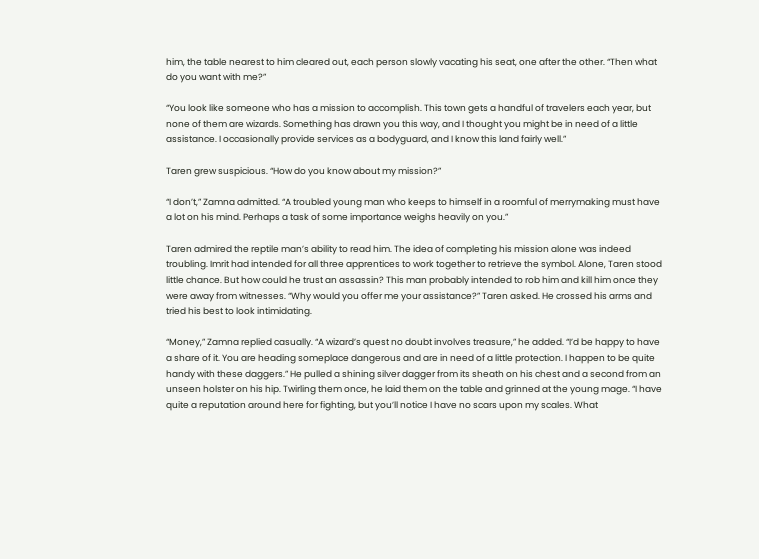him, the table nearest to him cleared out, each person slowly vacating his seat, one after the other. “Then what do you want with me?”

“You look like someone who has a mission to accomplish. This town gets a handful of travelers each year, but none of them are wizards. Something has drawn you this way, and I thought you might be in need of a little assistance. I occasionally provide services as a bodyguard, and I know this land fairly well.”

Taren grew suspicious. “How do you know about my mission?”

“I don’t,” Zamna admitted. “A troubled young man who keeps to himself in a roomful of merrymaking must have a lot on his mind. Perhaps a task of some importance weighs heavily on you.”

Taren admired the reptile man’s ability to read him. The idea of completing his mission alone was indeed troubling. Imrit had intended for all three apprentices to work together to retrieve the symbol. Alone, Taren stood little chance. But how could he trust an assassin? This man probably intended to rob him and kill him once they were away from witnesses. “Why would you offer me your assistance?” Taren asked. He crossed his arms and tried his best to look intimidating.

“Money,” Zamna replied casually. “A wizard’s quest no doubt involves treasure,” he added. “I’d be happy to have a share of it. You are heading someplace dangerous and are in need of a little protection. I happen to be quite handy with these daggers.” He pulled a shining silver dagger from its sheath on his chest and a second from an unseen holster on his hip. Twirling them once, he laid them on the table and grinned at the young mage. “I have quite a reputation around here for fighting, but you’ll notice I have no scars upon my scales. What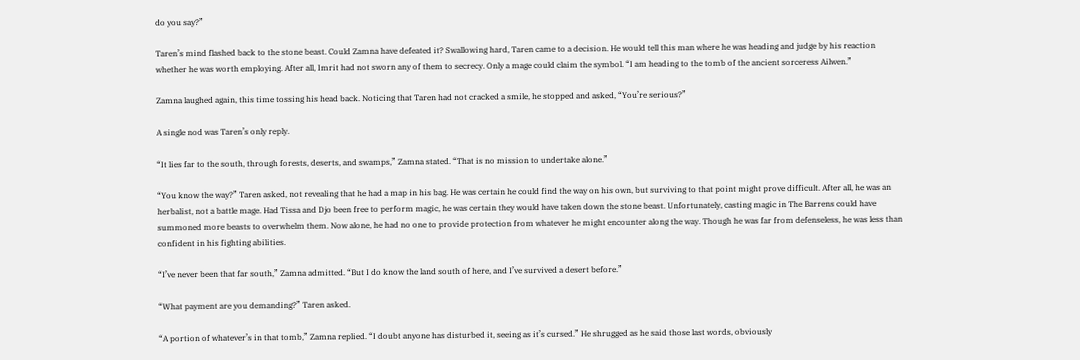do you say?”

Taren’s mind flashed back to the stone beast. Could Zamna have defeated it? Swallowing hard, Taren came to a decision. He would tell this man where he was heading and judge by his reaction whether he was worth employing. After all, Imrit had not sworn any of them to secrecy. Only a mage could claim the symbol. “I am heading to the tomb of the ancient sorceress Ailwen.”

Zamna laughed again, this time tossing his head back. Noticing that Taren had not cracked a smile, he stopped and asked, “You’re serious?”

A single nod was Taren’s only reply.

“It lies far to the south, through forests, deserts, and swamps,” Zamna stated. “That is no mission to undertake alone.”

“You know the way?” Taren asked, not revealing that he had a map in his bag. He was certain he could find the way on his own, but surviving to that point might prove difficult. After all, he was an herbalist, not a battle mage. Had Tissa and Djo been free to perform magic, he was certain they would have taken down the stone beast. Unfortunately, casting magic in The Barrens could have summoned more beasts to overwhelm them. Now alone, he had no one to provide protection from whatever he might encounter along the way. Though he was far from defenseless, he was less than confident in his fighting abilities.

“I’ve never been that far south,” Zamna admitted. “But I do know the land south of here, and I’ve survived a desert before.”

“What payment are you demanding?” Taren asked.

“A portion of whatever’s in that tomb,” Zamna replied. “I doubt anyone has disturbed it, seeing as it’s cursed.” He shrugged as he said those last words, obviously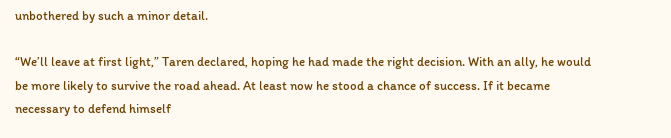unbothered by such a minor detail.

“We’ll leave at first light,” Taren declared, hoping he had made the right decision. With an ally, he would be more likely to survive the road ahead. At least now he stood a chance of success. If it became necessary to defend himself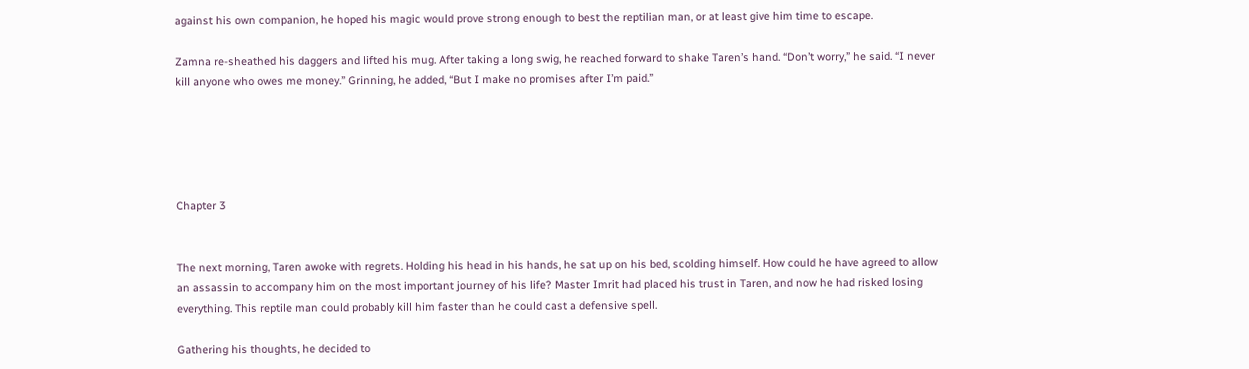against his own companion, he hoped his magic would prove strong enough to best the reptilian man, or at least give him time to escape.

Zamna re-sheathed his daggers and lifted his mug. After taking a long swig, he reached forward to shake Taren’s hand. “Don’t worry,” he said. “I never kill anyone who owes me money.” Grinning, he added, “But I make no promises after I’m paid.”





Chapter 3


The next morning, Taren awoke with regrets. Holding his head in his hands, he sat up on his bed, scolding himself. How could he have agreed to allow an assassin to accompany him on the most important journey of his life? Master Imrit had placed his trust in Taren, and now he had risked losing everything. This reptile man could probably kill him faster than he could cast a defensive spell.

Gathering his thoughts, he decided to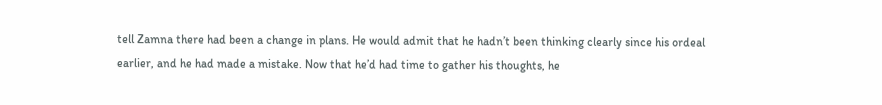tell Zamna there had been a change in plans. He would admit that he hadn’t been thinking clearly since his ordeal earlier, and he had made a mistake. Now that he’d had time to gather his thoughts, he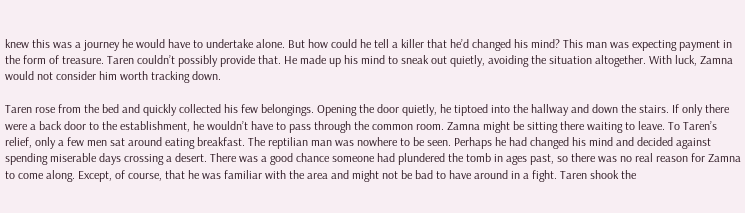knew this was a journey he would have to undertake alone. But how could he tell a killer that he’d changed his mind? This man was expecting payment in the form of treasure. Taren couldn’t possibly provide that. He made up his mind to sneak out quietly, avoiding the situation altogether. With luck, Zamna would not consider him worth tracking down.

Taren rose from the bed and quickly collected his few belongings. Opening the door quietly, he tiptoed into the hallway and down the stairs. If only there were a back door to the establishment, he wouldn’t have to pass through the common room. Zamna might be sitting there waiting to leave. To Taren’s relief, only a few men sat around eating breakfast. The reptilian man was nowhere to be seen. Perhaps he had changed his mind and decided against spending miserable days crossing a desert. There was a good chance someone had plundered the tomb in ages past, so there was no real reason for Zamna to come along. Except, of course, that he was familiar with the area and might not be bad to have around in a fight. Taren shook the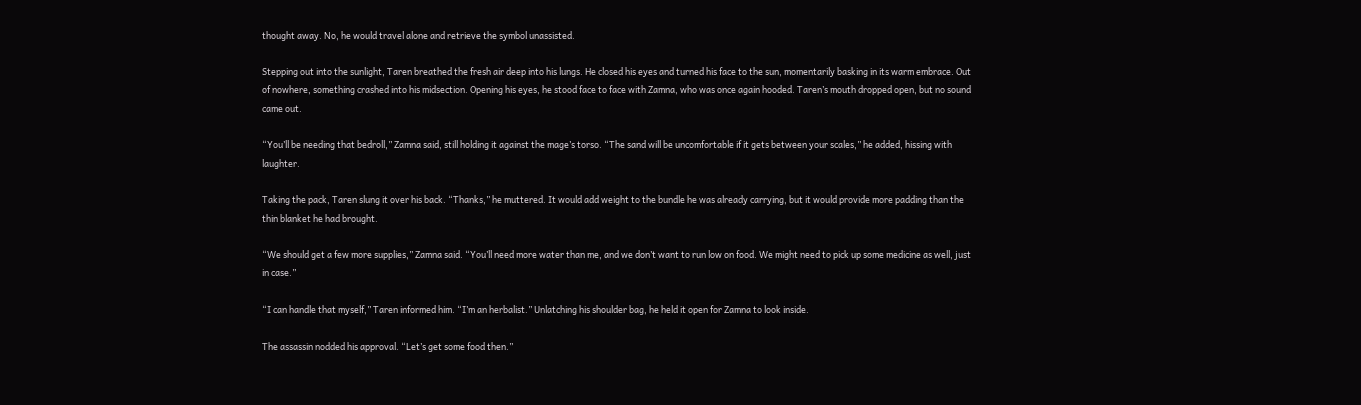thought away. No, he would travel alone and retrieve the symbol unassisted.

Stepping out into the sunlight, Taren breathed the fresh air deep into his lungs. He closed his eyes and turned his face to the sun, momentarily basking in its warm embrace. Out of nowhere, something crashed into his midsection. Opening his eyes, he stood face to face with Zamna, who was once again hooded. Taren’s mouth dropped open, but no sound came out.

“You’ll be needing that bedroll,” Zamna said, still holding it against the mage’s torso. “The sand will be uncomfortable if it gets between your scales,” he added, hissing with laughter.

Taking the pack, Taren slung it over his back. “Thanks,” he muttered. It would add weight to the bundle he was already carrying, but it would provide more padding than the thin blanket he had brought.

“We should get a few more supplies,” Zamna said. “You’ll need more water than me, and we don’t want to run low on food. We might need to pick up some medicine as well, just in case.”

“I can handle that myself,” Taren informed him. “I’m an herbalist.” Unlatching his shoulder bag, he held it open for Zamna to look inside.

The assassin nodded his approval. “Let’s get some food then.”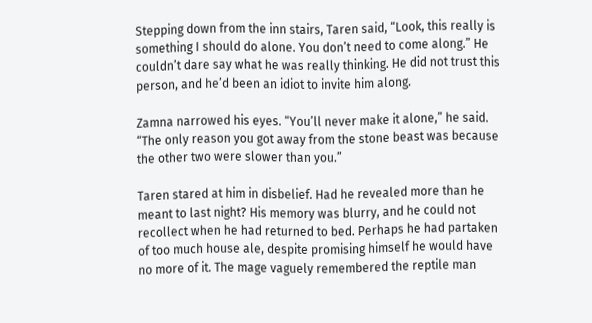Stepping down from the inn stairs, Taren said, “Look, this really is something I should do alone. You don’t need to come along.” He couldn’t dare say what he was really thinking. He did not trust this person, and he’d been an idiot to invite him along.

Zamna narrowed his eyes. “You’ll never make it alone,” he said. “The only reason you got away from the stone beast was because the other two were slower than you.”

Taren stared at him in disbelief. Had he revealed more than he meant to last night? His memory was blurry, and he could not recollect when he had returned to bed. Perhaps he had partaken of too much house ale, despite promising himself he would have no more of it. The mage vaguely remembered the reptile man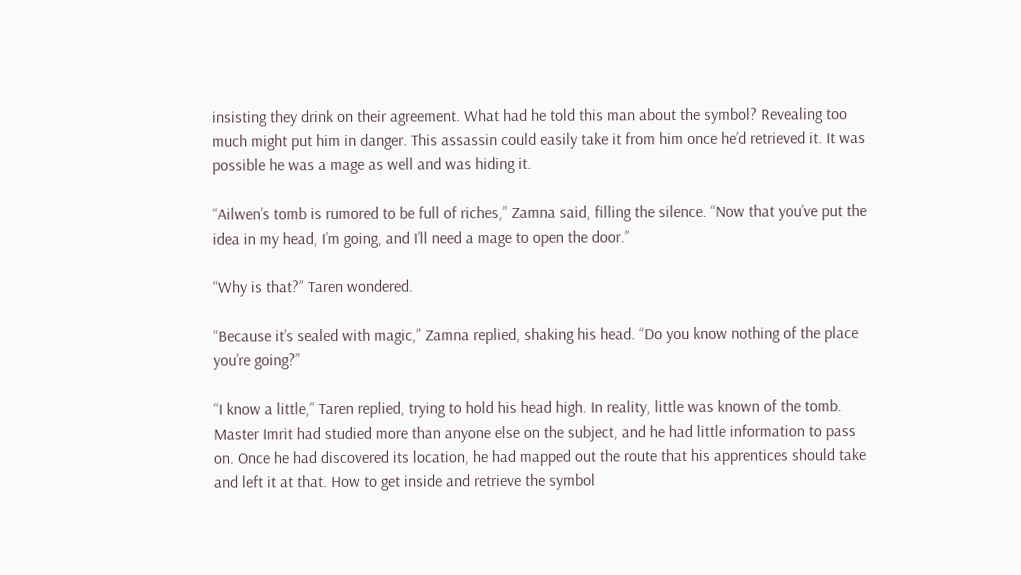insisting they drink on their agreement. What had he told this man about the symbol? Revealing too much might put him in danger. This assassin could easily take it from him once he’d retrieved it. It was possible he was a mage as well and was hiding it.

“Ailwen’s tomb is rumored to be full of riches,” Zamna said, filling the silence. “Now that you’ve put the idea in my head, I’m going, and I’ll need a mage to open the door.”

“Why is that?” Taren wondered.

“Because it’s sealed with magic,” Zamna replied, shaking his head. “Do you know nothing of the place you’re going?”

“I know a little,” Taren replied, trying to hold his head high. In reality, little was known of the tomb. Master Imrit had studied more than anyone else on the subject, and he had little information to pass on. Once he had discovered its location, he had mapped out the route that his apprentices should take and left it at that. How to get inside and retrieve the symbol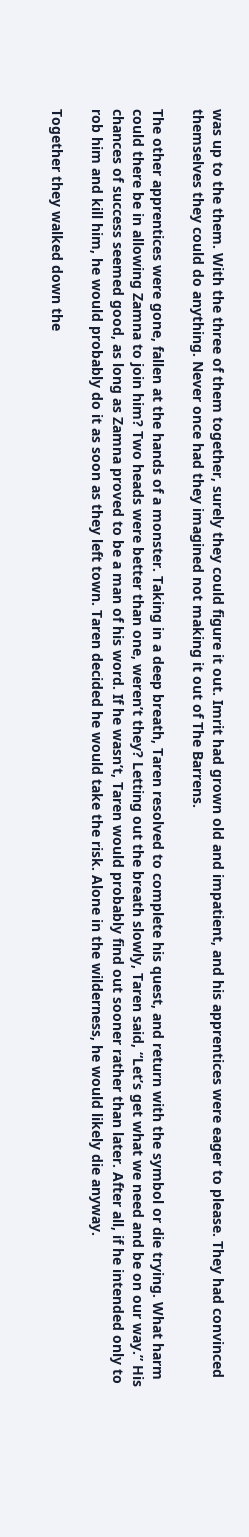was up to the them. With the three of them together, surely they could figure it out. Imrit had grown old and impatient, and his apprentices were eager to please. They had convinced themselves they could do anything. Never once had they imagined not making it out of The Barrens.

The other apprentices were gone, fallen at the hands of a monster. Taking in a deep breath, Taren resolved to complete his quest, and return with the symbol or die trying. What harm could there be in allowing Zamna to join him? Two heads were better than one, weren’t they? Letting out the breath slowly, Taren said, “Let’s get what we need and be on our way.” His chances of success seemed good, as long as Zamna proved to be a man of his word. If he wasn’t, Taren would probably find out sooner rather than later. After all, if he intended only to rob him and kill him, he would probably do it as soon as they left town. Taren decided he would take the risk. Alone in the wilderness, he would likely die anyway.

Together they walked down the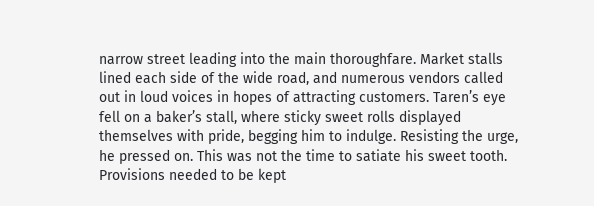narrow street leading into the main thoroughfare. Market stalls lined each side of the wide road, and numerous vendors called out in loud voices in hopes of attracting customers. Taren’s eye fell on a baker’s stall, where sticky sweet rolls displayed themselves with pride, begging him to indulge. Resisting the urge, he pressed on. This was not the time to satiate his sweet tooth. Provisions needed to be kept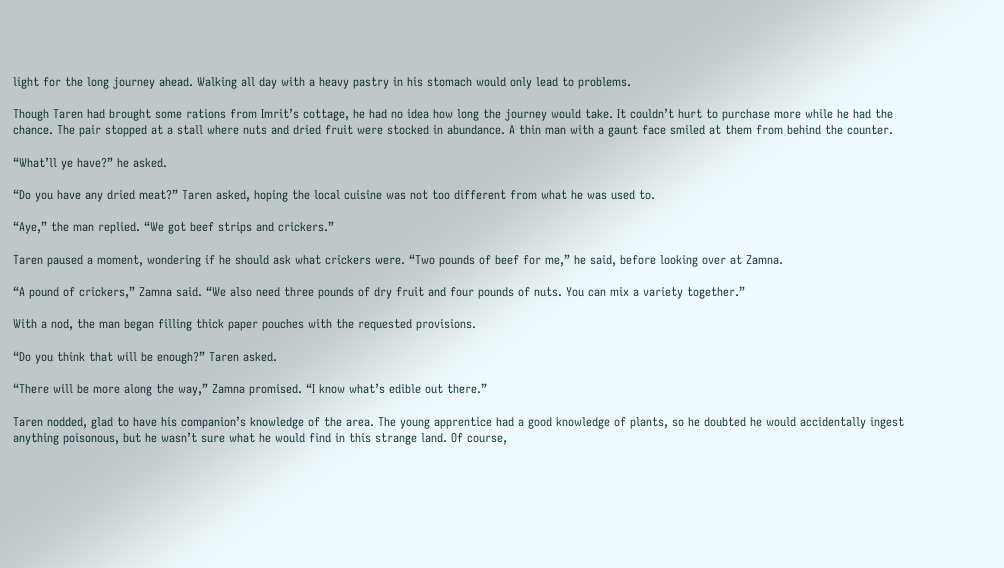light for the long journey ahead. Walking all day with a heavy pastry in his stomach would only lead to problems.

Though Taren had brought some rations from Imrit’s cottage, he had no idea how long the journey would take. It couldn’t hurt to purchase more while he had the chance. The pair stopped at a stall where nuts and dried fruit were stocked in abundance. A thin man with a gaunt face smiled at them from behind the counter.

“What’ll ye have?” he asked.

“Do you have any dried meat?” Taren asked, hoping the local cuisine was not too different from what he was used to.

“Aye,” the man replied. “We got beef strips and crickers.”

Taren paused a moment, wondering if he should ask what crickers were. “Two pounds of beef for me,” he said, before looking over at Zamna.

“A pound of crickers,” Zamna said. “We also need three pounds of dry fruit and four pounds of nuts. You can mix a variety together.”

With a nod, the man began filling thick paper pouches with the requested provisions.

“Do you think that will be enough?” Taren asked.

“There will be more along the way,” Zamna promised. “I know what’s edible out there.”

Taren nodded, glad to have his companion’s knowledge of the area. The young apprentice had a good knowledge of plants, so he doubted he would accidentally ingest anything poisonous, but he wasn’t sure what he would find in this strange land. Of course,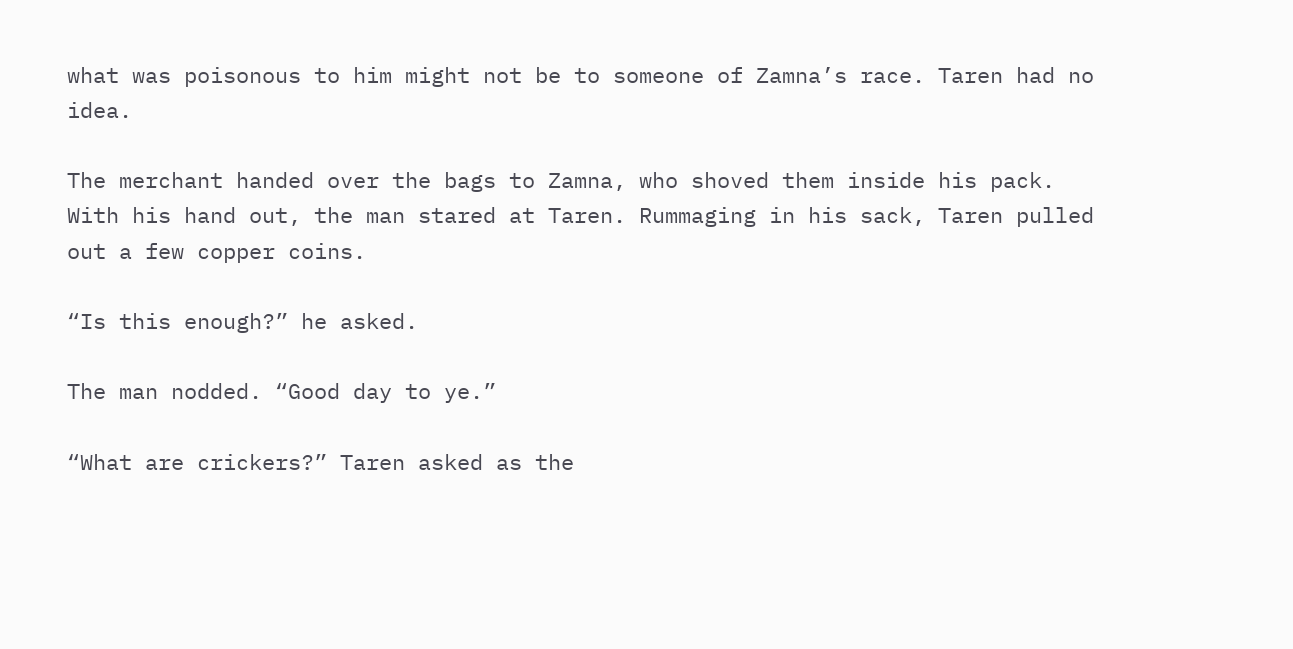what was poisonous to him might not be to someone of Zamna’s race. Taren had no idea.

The merchant handed over the bags to Zamna, who shoved them inside his pack. With his hand out, the man stared at Taren. Rummaging in his sack, Taren pulled out a few copper coins.

“Is this enough?” he asked.

The man nodded. “Good day to ye.”

“What are crickers?” Taren asked as the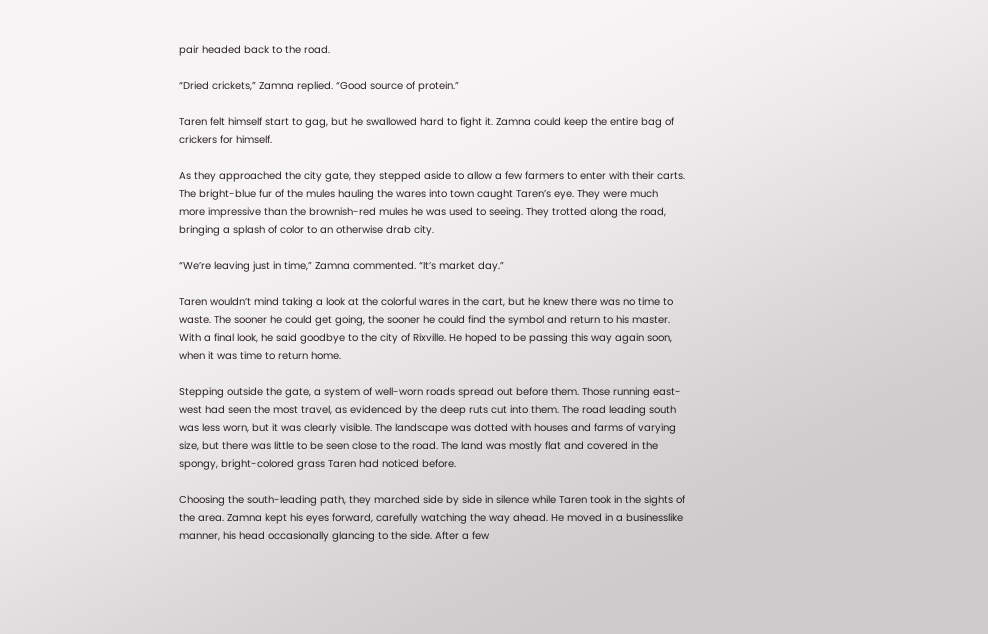pair headed back to the road.

“Dried crickets,” Zamna replied. “Good source of protein.”

Taren felt himself start to gag, but he swallowed hard to fight it. Zamna could keep the entire bag of crickers for himself.

As they approached the city gate, they stepped aside to allow a few farmers to enter with their carts. The bright-blue fur of the mules hauling the wares into town caught Taren’s eye. They were much more impressive than the brownish-red mules he was used to seeing. They trotted along the road, bringing a splash of color to an otherwise drab city.

“We’re leaving just in time,” Zamna commented. “It’s market day.”

Taren wouldn’t mind taking a look at the colorful wares in the cart, but he knew there was no time to waste. The sooner he could get going, the sooner he could find the symbol and return to his master. With a final look, he said goodbye to the city of Rixville. He hoped to be passing this way again soon, when it was time to return home.

Stepping outside the gate, a system of well-worn roads spread out before them. Those running east-west had seen the most travel, as evidenced by the deep ruts cut into them. The road leading south was less worn, but it was clearly visible. The landscape was dotted with houses and farms of varying size, but there was little to be seen close to the road. The land was mostly flat and covered in the spongy, bright-colored grass Taren had noticed before.

Choosing the south-leading path, they marched side by side in silence while Taren took in the sights of the area. Zamna kept his eyes forward, carefully watching the way ahead. He moved in a businesslike manner, his head occasionally glancing to the side. After a few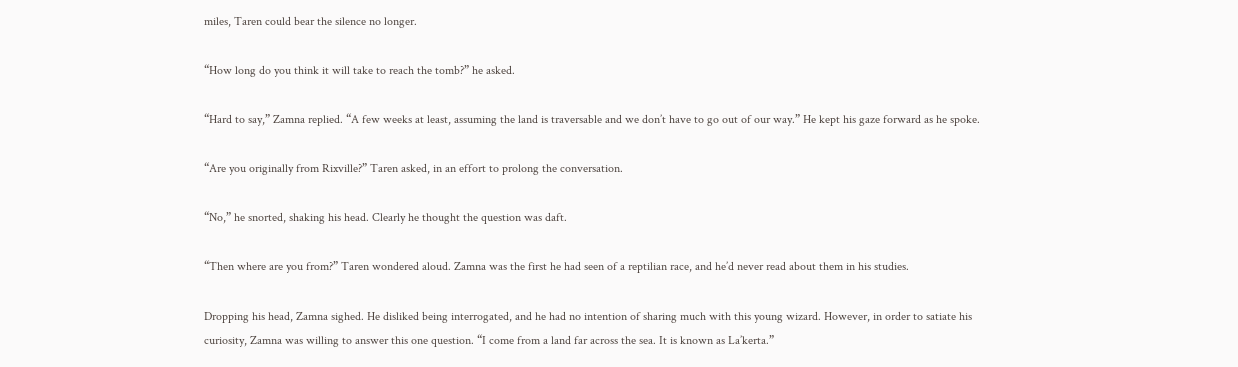miles, Taren could bear the silence no longer.

“How long do you think it will take to reach the tomb?” he asked.

“Hard to say,” Zamna replied. “A few weeks at least, assuming the land is traversable and we don’t have to go out of our way.” He kept his gaze forward as he spoke.

“Are you originally from Rixville?” Taren asked, in an effort to prolong the conversation.

“No,” he snorted, shaking his head. Clearly he thought the question was daft.

“Then where are you from?” Taren wondered aloud. Zamna was the first he had seen of a reptilian race, and he’d never read about them in his studies.

Dropping his head, Zamna sighed. He disliked being interrogated, and he had no intention of sharing much with this young wizard. However, in order to satiate his curiosity, Zamna was willing to answer this one question. “I come from a land far across the sea. It is known as La’kerta.”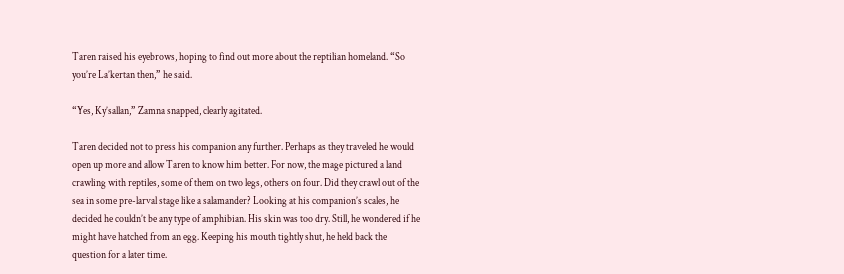Taren raised his eyebrows, hoping to find out more about the reptilian homeland. “So you’re La’kertan then,” he said.

“Yes, Ky’sallan,” Zamna snapped, clearly agitated.

Taren decided not to press his companion any further. Perhaps as they traveled he would open up more and allow Taren to know him better. For now, the mage pictured a land crawling with reptiles, some of them on two legs, others on four. Did they crawl out of the sea in some pre-larval stage like a salamander? Looking at his companion’s scales, he decided he couldn’t be any type of amphibian. His skin was too dry. Still, he wondered if he might have hatched from an egg. Keeping his mouth tightly shut, he held back the question for a later time.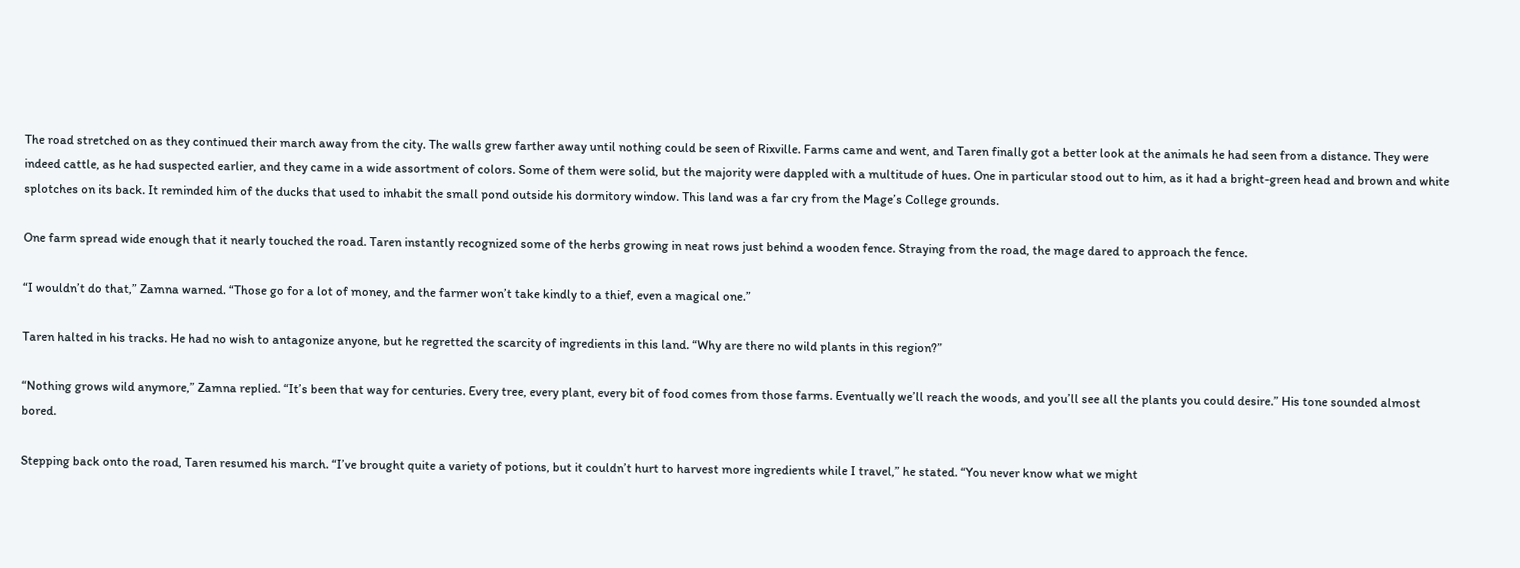The road stretched on as they continued their march away from the city. The walls grew farther away until nothing could be seen of Rixville. Farms came and went, and Taren finally got a better look at the animals he had seen from a distance. They were indeed cattle, as he had suspected earlier, and they came in a wide assortment of colors. Some of them were solid, but the majority were dappled with a multitude of hues. One in particular stood out to him, as it had a bright-green head and brown and white splotches on its back. It reminded him of the ducks that used to inhabit the small pond outside his dormitory window. This land was a far cry from the Mage’s College grounds.

One farm spread wide enough that it nearly touched the road. Taren instantly recognized some of the herbs growing in neat rows just behind a wooden fence. Straying from the road, the mage dared to approach the fence.

“I wouldn’t do that,” Zamna warned. “Those go for a lot of money, and the farmer won’t take kindly to a thief, even a magical one.”

Taren halted in his tracks. He had no wish to antagonize anyone, but he regretted the scarcity of ingredients in this land. “Why are there no wild plants in this region?”

“Nothing grows wild anymore,” Zamna replied. “It’s been that way for centuries. Every tree, every plant, every bit of food comes from those farms. Eventually we’ll reach the woods, and you’ll see all the plants you could desire.” His tone sounded almost bored.

Stepping back onto the road, Taren resumed his march. “I’ve brought quite a variety of potions, but it couldn’t hurt to harvest more ingredients while I travel,” he stated. “You never know what we might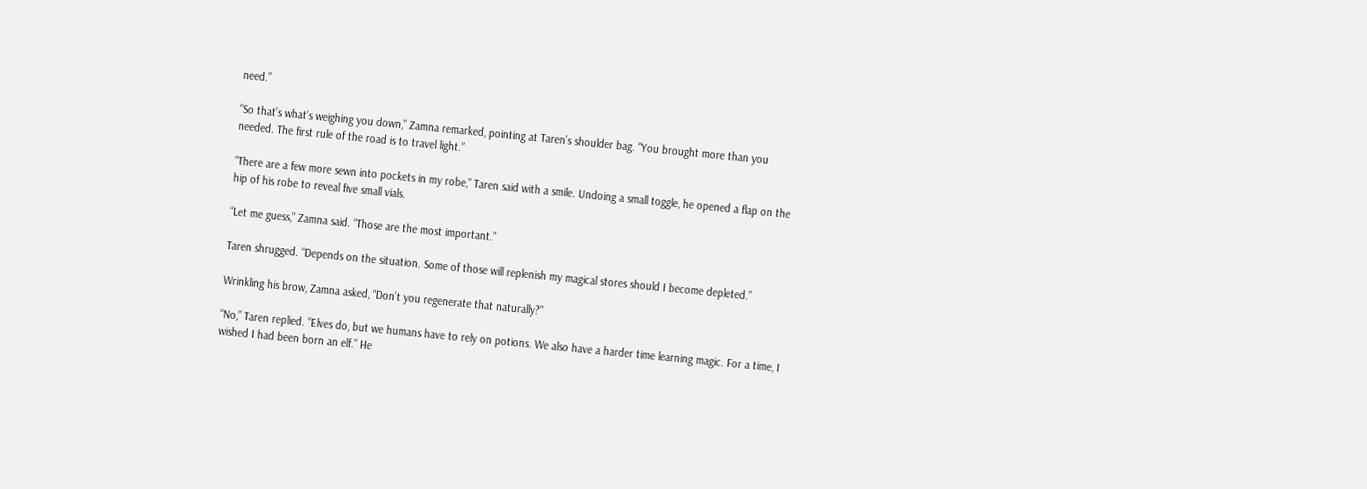need.”

“So that’s what’s weighing you down,” Zamna remarked, pointing at Taren’s shoulder bag. “You brought more than you needed. The first rule of the road is to travel light.”

“There are a few more sewn into pockets in my robe,” Taren said with a smile. Undoing a small toggle, he opened a flap on the hip of his robe to reveal five small vials.

“Let me guess,” Zamna said. “Those are the most important.”

Taren shrugged. “Depends on the situation. Some of those will replenish my magical stores should I become depleted.”

Wrinkling his brow, Zamna asked, “Don’t you regenerate that naturally?”

“No,” Taren replied. “Elves do, but we humans have to rely on potions. We also have a harder time learning magic. For a time, I wished I had been born an elf.” He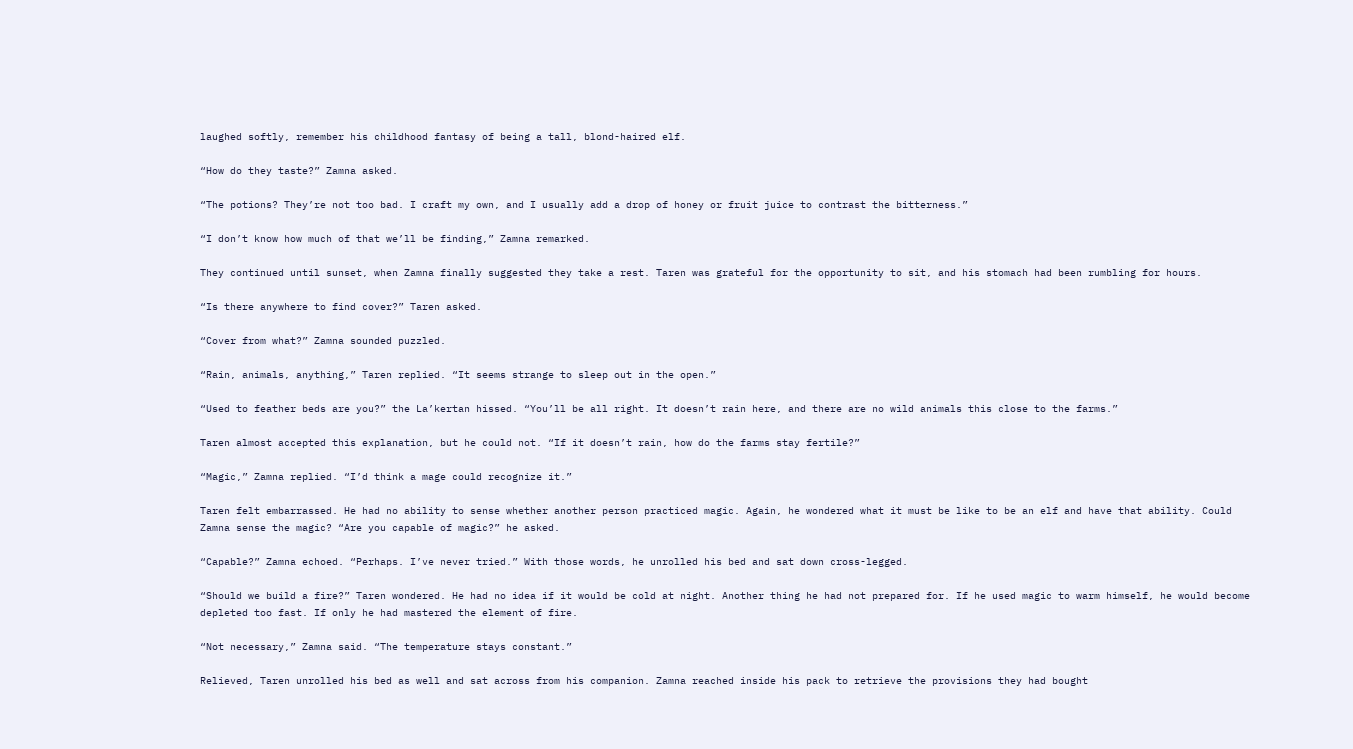laughed softly, remember his childhood fantasy of being a tall, blond-haired elf.

“How do they taste?” Zamna asked.

“The potions? They’re not too bad. I craft my own, and I usually add a drop of honey or fruit juice to contrast the bitterness.”

“I don’t know how much of that we’ll be finding,” Zamna remarked.

They continued until sunset, when Zamna finally suggested they take a rest. Taren was grateful for the opportunity to sit, and his stomach had been rumbling for hours.

“Is there anywhere to find cover?” Taren asked.

“Cover from what?” Zamna sounded puzzled.

“Rain, animals, anything,” Taren replied. “It seems strange to sleep out in the open.”

“Used to feather beds are you?” the La’kertan hissed. “You’ll be all right. It doesn’t rain here, and there are no wild animals this close to the farms.”

Taren almost accepted this explanation, but he could not. “If it doesn’t rain, how do the farms stay fertile?”

“Magic,” Zamna replied. “I’d think a mage could recognize it.”

Taren felt embarrassed. He had no ability to sense whether another person practiced magic. Again, he wondered what it must be like to be an elf and have that ability. Could Zamna sense the magic? “Are you capable of magic?” he asked.

“Capable?” Zamna echoed. “Perhaps. I’ve never tried.” With those words, he unrolled his bed and sat down cross-legged.

“Should we build a fire?” Taren wondered. He had no idea if it would be cold at night. Another thing he had not prepared for. If he used magic to warm himself, he would become depleted too fast. If only he had mastered the element of fire.

“Not necessary,” Zamna said. “The temperature stays constant.”

Relieved, Taren unrolled his bed as well and sat across from his companion. Zamna reached inside his pack to retrieve the provisions they had bought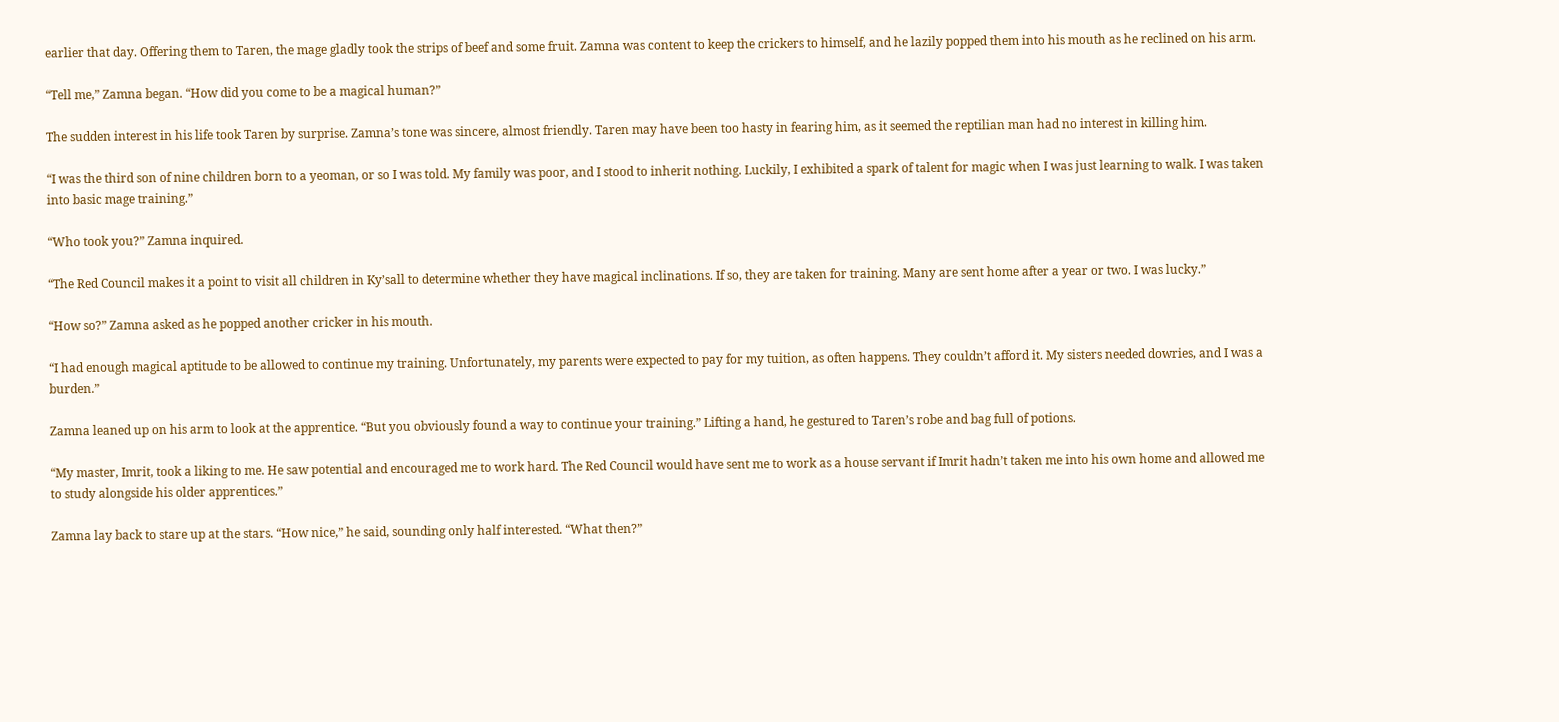earlier that day. Offering them to Taren, the mage gladly took the strips of beef and some fruit. Zamna was content to keep the crickers to himself, and he lazily popped them into his mouth as he reclined on his arm.

“Tell me,” Zamna began. “How did you come to be a magical human?”

The sudden interest in his life took Taren by surprise. Zamna’s tone was sincere, almost friendly. Taren may have been too hasty in fearing him, as it seemed the reptilian man had no interest in killing him.

“I was the third son of nine children born to a yeoman, or so I was told. My family was poor, and I stood to inherit nothing. Luckily, I exhibited a spark of talent for magic when I was just learning to walk. I was taken into basic mage training.”

“Who took you?” Zamna inquired.

“The Red Council makes it a point to visit all children in Ky’sall to determine whether they have magical inclinations. If so, they are taken for training. Many are sent home after a year or two. I was lucky.”

“How so?” Zamna asked as he popped another cricker in his mouth.

“I had enough magical aptitude to be allowed to continue my training. Unfortunately, my parents were expected to pay for my tuition, as often happens. They couldn’t afford it. My sisters needed dowries, and I was a burden.”

Zamna leaned up on his arm to look at the apprentice. “But you obviously found a way to continue your training.” Lifting a hand, he gestured to Taren’s robe and bag full of potions.

“My master, Imrit, took a liking to me. He saw potential and encouraged me to work hard. The Red Council would have sent me to work as a house servant if Imrit hadn’t taken me into his own home and allowed me to study alongside his older apprentices.”

Zamna lay back to stare up at the stars. “How nice,” he said, sounding only half interested. “What then?”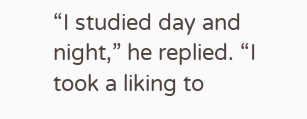“I studied day and night,” he replied. “I took a liking to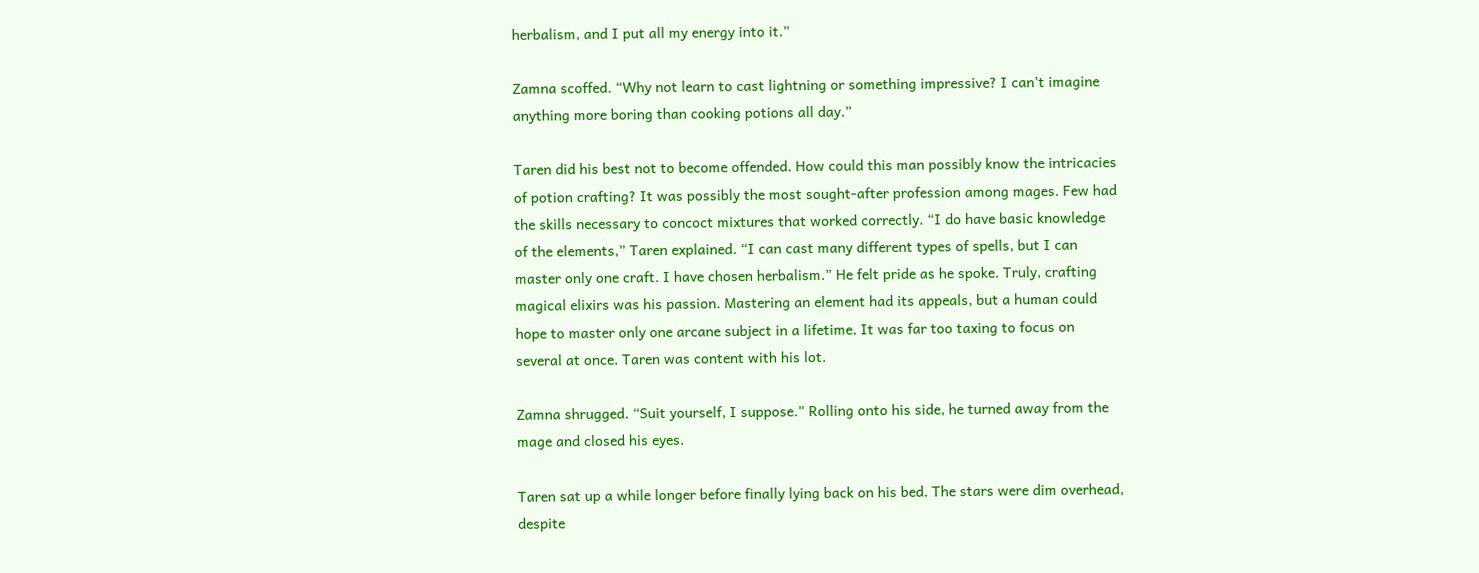herbalism, and I put all my energy into it.”

Zamna scoffed. “Why not learn to cast lightning or something impressive? I can’t imagine anything more boring than cooking potions all day.”

Taren did his best not to become offended. How could this man possibly know the intricacies of potion crafting? It was possibly the most sought-after profession among mages. Few had the skills necessary to concoct mixtures that worked correctly. “I do have basic knowledge of the elements,” Taren explained. “I can cast many different types of spells, but I can master only one craft. I have chosen herbalism.” He felt pride as he spoke. Truly, crafting magical elixirs was his passion. Mastering an element had its appeals, but a human could hope to master only one arcane subject in a lifetime. It was far too taxing to focus on several at once. Taren was content with his lot.

Zamna shrugged. “Suit yourself, I suppose.” Rolling onto his side, he turned away from the mage and closed his eyes.

Taren sat up a while longer before finally lying back on his bed. The stars were dim overhead, despite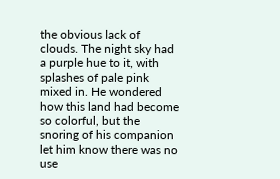the obvious lack of clouds. The night sky had a purple hue to it, with splashes of pale pink mixed in. He wondered how this land had become so colorful, but the snoring of his companion let him know there was no use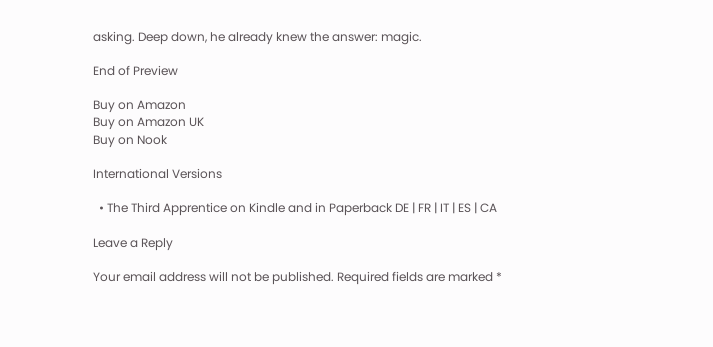asking. Deep down, he already knew the answer: magic.

End of Preview

Buy on Amazon
Buy on Amazon UK
Buy on Nook

International Versions

  • The Third Apprentice on Kindle and in Paperback DE | FR | IT | ES | CA

Leave a Reply

Your email address will not be published. Required fields are marked *